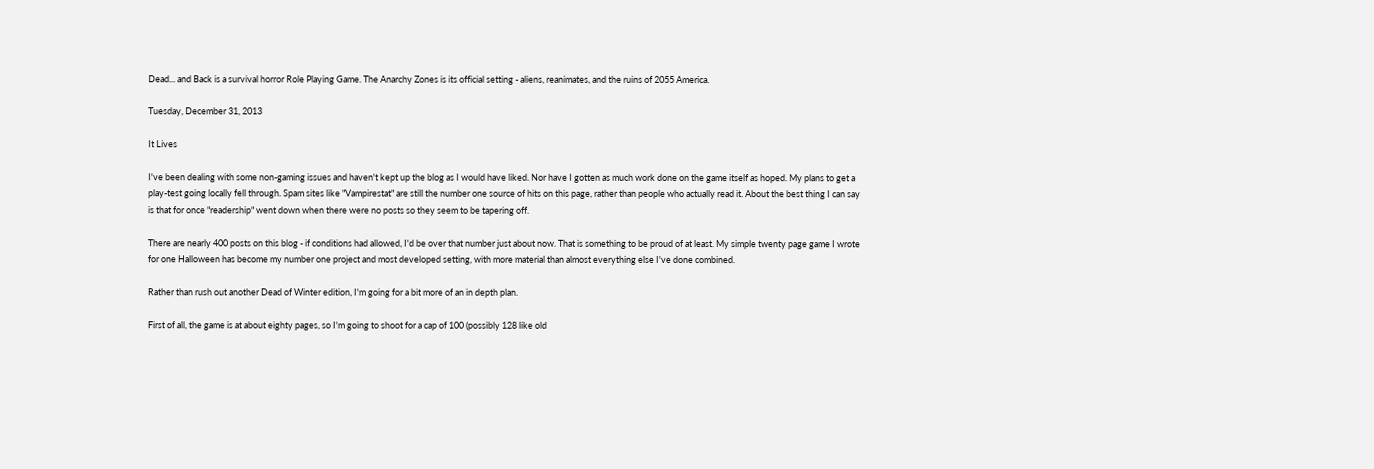Dead... and Back is a survival horror Role Playing Game. The Anarchy Zones is its official setting - aliens, reanimates, and the ruins of 2055 America.

Tuesday, December 31, 2013

It Lives

I've been dealing with some non-gaming issues and haven't kept up the blog as I would have liked. Nor have I gotten as much work done on the game itself as hoped. My plans to get a play-test going locally fell through. Spam sites like "Vampirestat" are still the number one source of hits on this page, rather than people who actually read it. About the best thing I can say is that for once "readership" went down when there were no posts so they seem to be tapering off.

There are nearly 400 posts on this blog - if conditions had allowed, I'd be over that number just about now. That is something to be proud of at least. My simple twenty page game I wrote for one Halloween has become my number one project and most developed setting, with more material than almost everything else I've done combined.

Rather than rush out another Dead of Winter edition, I'm going for a bit more of an in depth plan.

First of all, the game is at about eighty pages, so I'm going to shoot for a cap of 100 (possibly 128 like old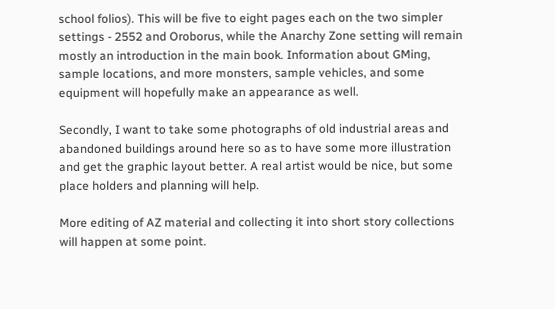school folios). This will be five to eight pages each on the two simpler settings - 2552 and Oroborus, while the Anarchy Zone setting will remain mostly an introduction in the main book. Information about GMing, sample locations, and more monsters, sample vehicles, and some equipment will hopefully make an appearance as well.

Secondly, I want to take some photographs of old industrial areas and abandoned buildings around here so as to have some more illustration and get the graphic layout better. A real artist would be nice, but some place holders and planning will help.

More editing of AZ material and collecting it into short story collections will happen at some point.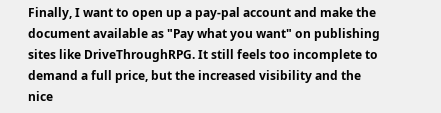Finally, I want to open up a pay-pal account and make the document available as "Pay what you want" on publishing sites like DriveThroughRPG. It still feels too incomplete to demand a full price, but the increased visibility and the nice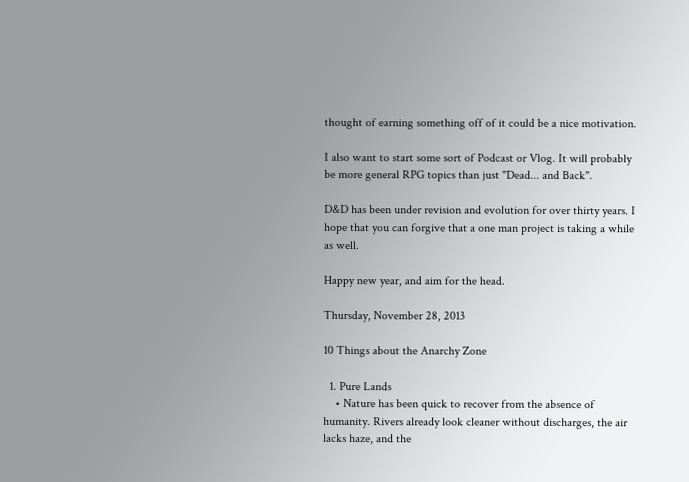thought of earning something off of it could be a nice motivation.

I also want to start some sort of Podcast or Vlog. It will probably be more general RPG topics than just "Dead... and Back".

D&D has been under revision and evolution for over thirty years. I hope that you can forgive that a one man project is taking a while as well.

Happy new year, and aim for the head.

Thursday, November 28, 2013

10 Things about the Anarchy Zone

  1. Pure Lands
    • Nature has been quick to recover from the absence of humanity. Rivers already look cleaner without discharges, the air lacks haze, and the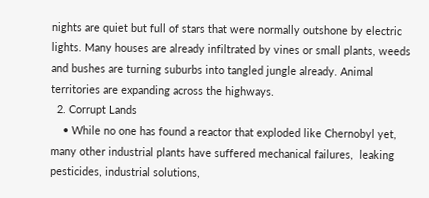nights are quiet but full of stars that were normally outshone by electric lights. Many houses are already infiltrated by vines or small plants, weeds and bushes are turning suburbs into tangled jungle already. Animal territories are expanding across the highways.
  2. Corrupt Lands
    • While no one has found a reactor that exploded like Chernobyl yet, many other industrial plants have suffered mechanical failures,  leaking pesticides, industrial solutions,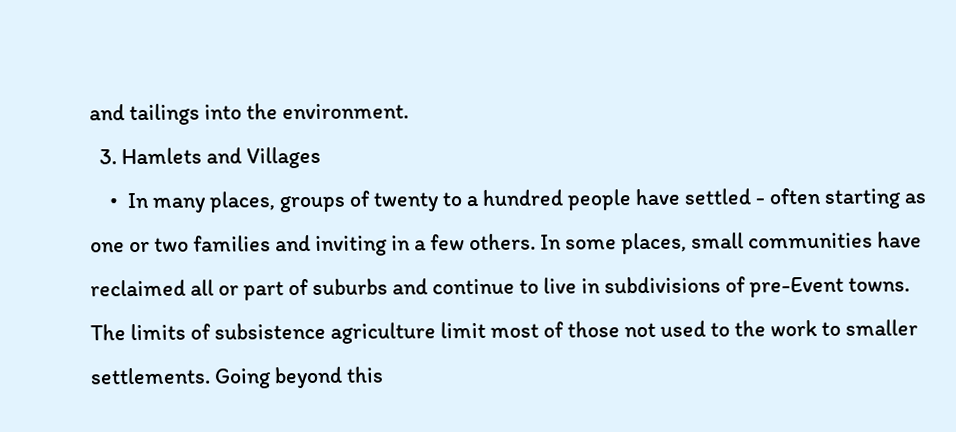and tailings into the environment.
  3. Hamlets and Villages
    •  In many places, groups of twenty to a hundred people have settled - often starting as one or two families and inviting in a few others. In some places, small communities have reclaimed all or part of suburbs and continue to live in subdivisions of pre-Event towns. The limits of subsistence agriculture limit most of those not used to the work to smaller settlements. Going beyond this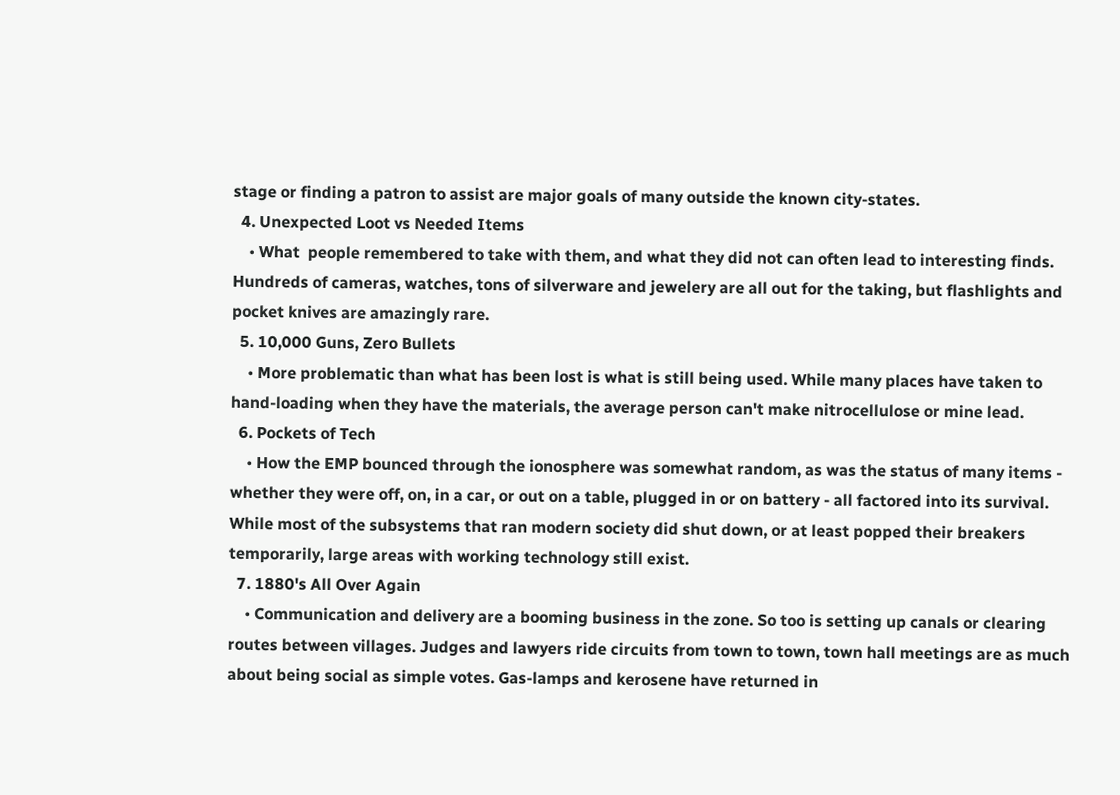stage or finding a patron to assist are major goals of many outside the known city-states.
  4. Unexpected Loot vs Needed Items
    • What  people remembered to take with them, and what they did not can often lead to interesting finds. Hundreds of cameras, watches, tons of silverware and jewelery are all out for the taking, but flashlights and pocket knives are amazingly rare.
  5. 10,000 Guns, Zero Bullets
    • More problematic than what has been lost is what is still being used. While many places have taken to hand-loading when they have the materials, the average person can't make nitrocellulose or mine lead.
  6. Pockets of Tech
    • How the EMP bounced through the ionosphere was somewhat random, as was the status of many items - whether they were off, on, in a car, or out on a table, plugged in or on battery - all factored into its survival. While most of the subsystems that ran modern society did shut down, or at least popped their breakers temporarily, large areas with working technology still exist.
  7. 1880's All Over Again
    • Communication and delivery are a booming business in the zone. So too is setting up canals or clearing routes between villages. Judges and lawyers ride circuits from town to town, town hall meetings are as much about being social as simple votes. Gas-lamps and kerosene have returned in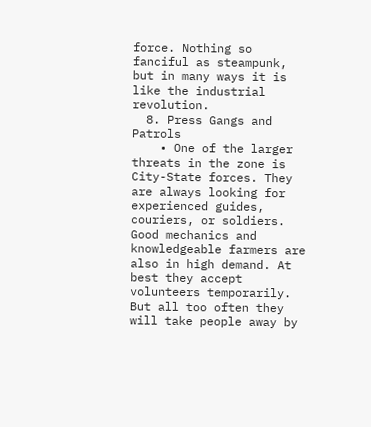force. Nothing so fanciful as steampunk, but in many ways it is like the industrial revolution.
  8. Press Gangs and Patrols
    • One of the larger threats in the zone is City-State forces. They are always looking for experienced guides, couriers, or soldiers. Good mechanics and knowledgeable farmers are also in high demand. At best they accept volunteers temporarily. But all too often they will take people away by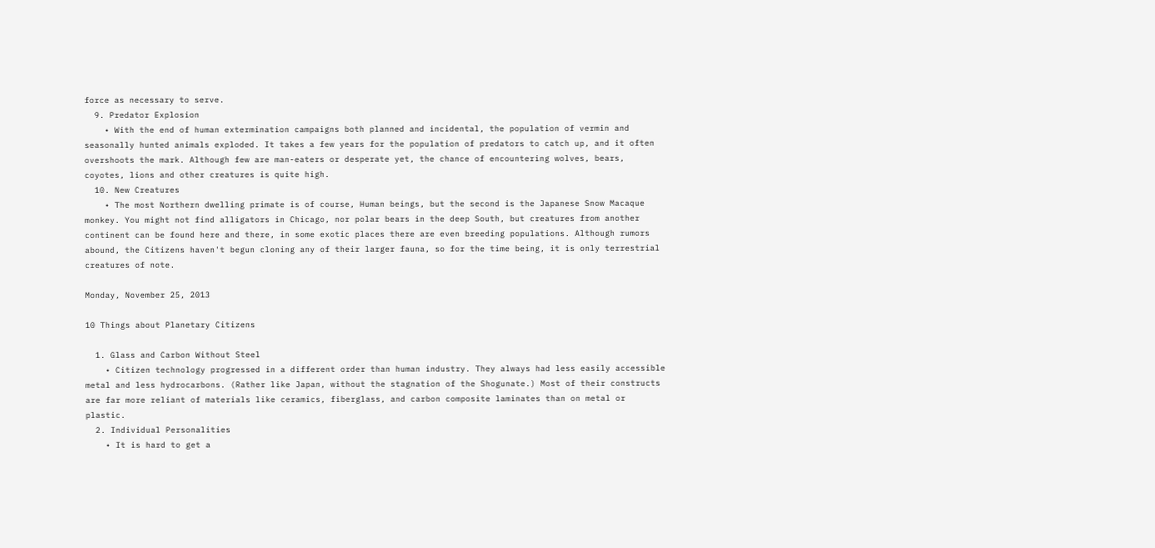force as necessary to serve.
  9. Predator Explosion
    • With the end of human extermination campaigns both planned and incidental, the population of vermin and seasonally hunted animals exploded. It takes a few years for the population of predators to catch up, and it often overshoots the mark. Although few are man-eaters or desperate yet, the chance of encountering wolves, bears, coyotes, lions and other creatures is quite high.
  10. New Creatures
    • The most Northern dwelling primate is of course, Human beings, but the second is the Japanese Snow Macaque monkey. You might not find alligators in Chicago, nor polar bears in the deep South, but creatures from another continent can be found here and there, in some exotic places there are even breeding populations. Although rumors abound, the Citizens haven't begun cloning any of their larger fauna, so for the time being, it is only terrestrial creatures of note.

Monday, November 25, 2013

10 Things about Planetary Citizens

  1. Glass and Carbon Without Steel
    • Citizen technology progressed in a different order than human industry. They always had less easily accessible metal and less hydrocarbons. (Rather like Japan, without the stagnation of the Shogunate.) Most of their constructs are far more reliant of materials like ceramics, fiberglass, and carbon composite laminates than on metal or plastic.
  2. Individual Personalities
    • It is hard to get a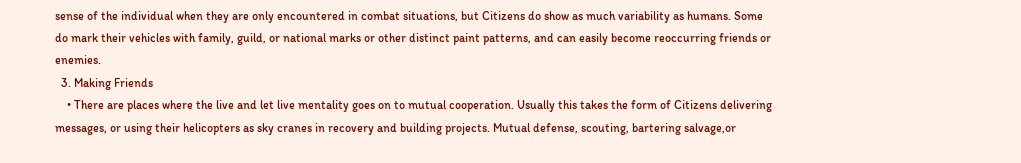sense of the individual when they are only encountered in combat situations, but Citizens do show as much variability as humans. Some do mark their vehicles with family, guild, or national marks or other distinct paint patterns, and can easily become reoccurring friends or enemies.
  3. Making Friends
    • There are places where the live and let live mentality goes on to mutual cooperation. Usually this takes the form of Citizens delivering messages, or using their helicopters as sky cranes in recovery and building projects. Mutual defense, scouting, bartering salvage,or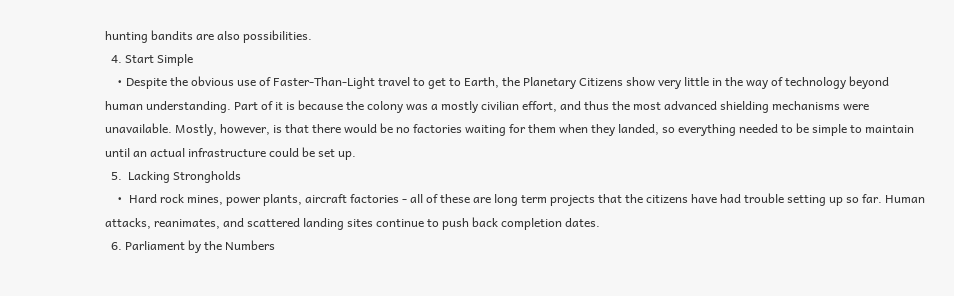hunting bandits are also possibilities.
  4. Start Simple
    • Despite the obvious use of Faster-Than-Light travel to get to Earth, the Planetary Citizens show very little in the way of technology beyond human understanding. Part of it is because the colony was a mostly civilian effort, and thus the most advanced shielding mechanisms were unavailable. Mostly, however, is that there would be no factories waiting for them when they landed, so everything needed to be simple to maintain until an actual infrastructure could be set up.
  5.  Lacking Strongholds
    •  Hard rock mines, power plants, aircraft factories - all of these are long term projects that the citizens have had trouble setting up so far. Human attacks, reanimates, and scattered landing sites continue to push back completion dates.
  6. Parliament by the Numbers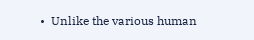•  Unlike the various human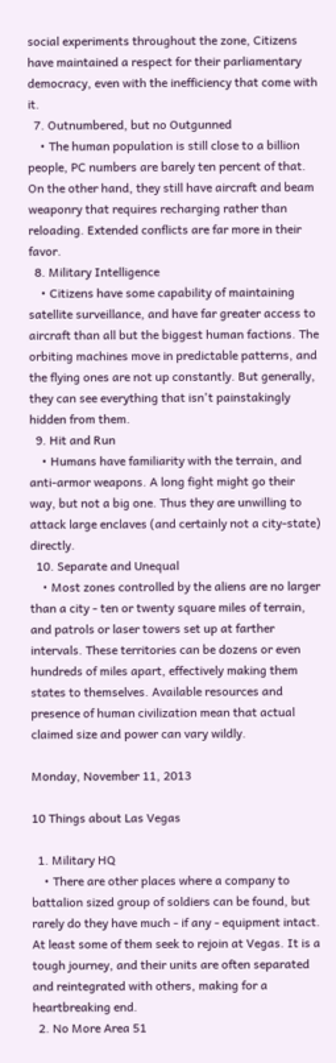social experiments throughout the zone, Citizens have maintained a respect for their parliamentary democracy, even with the inefficiency that come with it.
  7. Outnumbered, but no Outgunned
    • The human population is still close to a billion people, PC numbers are barely ten percent of that. On the other hand, they still have aircraft and beam weaponry that requires recharging rather than reloading. Extended conflicts are far more in their favor.
  8. Military Intelligence
    • Citizens have some capability of maintaining satellite surveillance, and have far greater access to aircraft than all but the biggest human factions. The orbiting machines move in predictable patterns, and the flying ones are not up constantly. But generally, they can see everything that isn't painstakingly hidden from them.
  9. Hit and Run
    • Humans have familiarity with the terrain, and anti-armor weapons. A long fight might go their way, but not a big one. Thus they are unwilling to attack large enclaves (and certainly not a city-state) directly.
  10. Separate and Unequal
    • Most zones controlled by the aliens are no larger than a city - ten or twenty square miles of terrain, and patrols or laser towers set up at farther intervals. These territories can be dozens or even hundreds of miles apart, effectively making them states to themselves. Available resources and presence of human civilization mean that actual claimed size and power can vary wildly.

Monday, November 11, 2013

10 Things about Las Vegas

  1. Military HQ
    • There are other places where a company to battalion sized group of soldiers can be found, but rarely do they have much - if any - equipment intact. At least some of them seek to rejoin at Vegas. It is a tough journey, and their units are often separated and reintegrated with others, making for a heartbreaking end.
  2. No More Area 51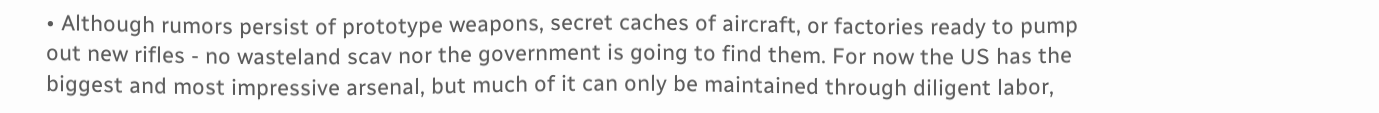• Although rumors persist of prototype weapons, secret caches of aircraft, or factories ready to pump out new rifles - no wasteland scav nor the government is going to find them. For now the US has the biggest and most impressive arsenal, but much of it can only be maintained through diligent labor,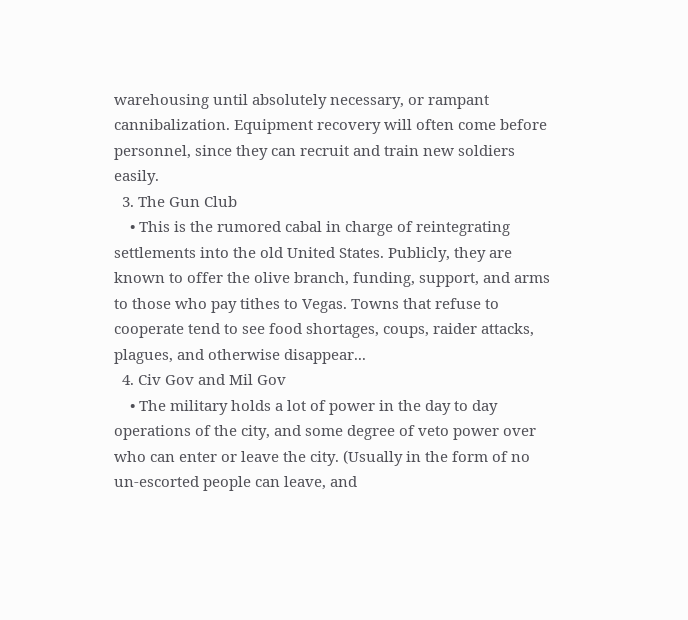warehousing until absolutely necessary, or rampant cannibalization. Equipment recovery will often come before personnel, since they can recruit and train new soldiers easily.
  3. The Gun Club
    • This is the rumored cabal in charge of reintegrating settlements into the old United States. Publicly, they are known to offer the olive branch, funding, support, and arms to those who pay tithes to Vegas. Towns that refuse to cooperate tend to see food shortages, coups, raider attacks, plagues, and otherwise disappear...
  4. Civ Gov and Mil Gov
    • The military holds a lot of power in the day to day operations of the city, and some degree of veto power over who can enter or leave the city. (Usually in the form of no un-escorted people can leave, and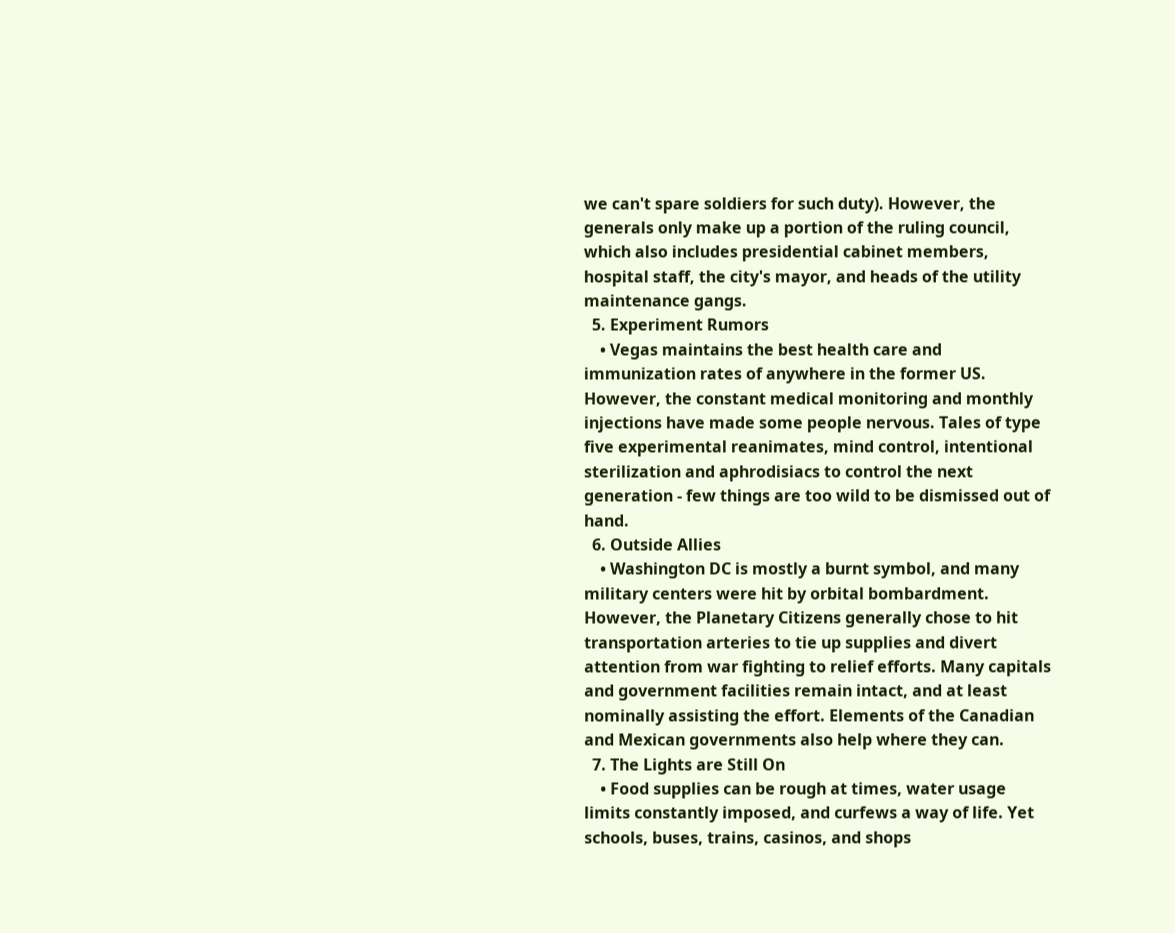we can't spare soldiers for such duty). However, the generals only make up a portion of the ruling council, which also includes presidential cabinet members, hospital staff, the city's mayor, and heads of the utility maintenance gangs.
  5. Experiment Rumors
    • Vegas maintains the best health care and immunization rates of anywhere in the former US. However, the constant medical monitoring and monthly injections have made some people nervous. Tales of type five experimental reanimates, mind control, intentional sterilization and aphrodisiacs to control the next generation - few things are too wild to be dismissed out of hand.
  6. Outside Allies
    • Washington DC is mostly a burnt symbol, and many military centers were hit by orbital bombardment. However, the Planetary Citizens generally chose to hit transportation arteries to tie up supplies and divert attention from war fighting to relief efforts. Many capitals and government facilities remain intact, and at least nominally assisting the effort. Elements of the Canadian and Mexican governments also help where they can.
  7. The Lights are Still On
    • Food supplies can be rough at times, water usage limits constantly imposed, and curfews a way of life. Yet schools, buses, trains, casinos, and shops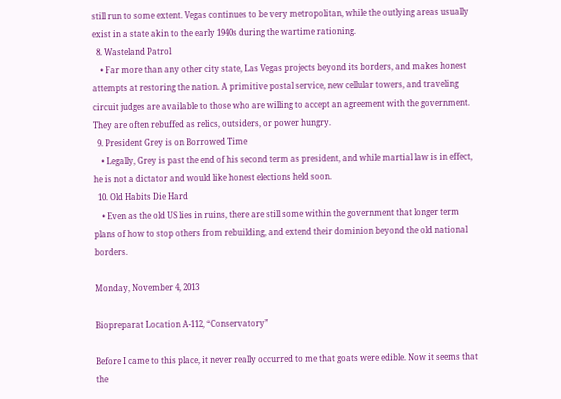still run to some extent. Vegas continues to be very metropolitan, while the outlying areas usually exist in a state akin to the early 1940s during the wartime rationing.
  8. Wasteland Patrol
    • Far more than any other city state, Las Vegas projects beyond its borders, and makes honest attempts at restoring the nation. A primitive postal service, new cellular towers, and traveling circuit judges are available to those who are willing to accept an agreement with the government. They are often rebuffed as relics, outsiders, or power hungry.
  9. President Grey is on Borrowed Time
    • Legally, Grey is past the end of his second term as president, and while martial law is in effect, he is not a dictator and would like honest elections held soon.
  10. Old Habits Die Hard
    • Even as the old US lies in ruins, there are still some within the government that longer term plans of how to stop others from rebuilding, and extend their dominion beyond the old national borders.

Monday, November 4, 2013

Biopreparat Location A-112, “Conservatory”

Before I came to this place, it never really occurred to me that goats were edible. Now it seems that the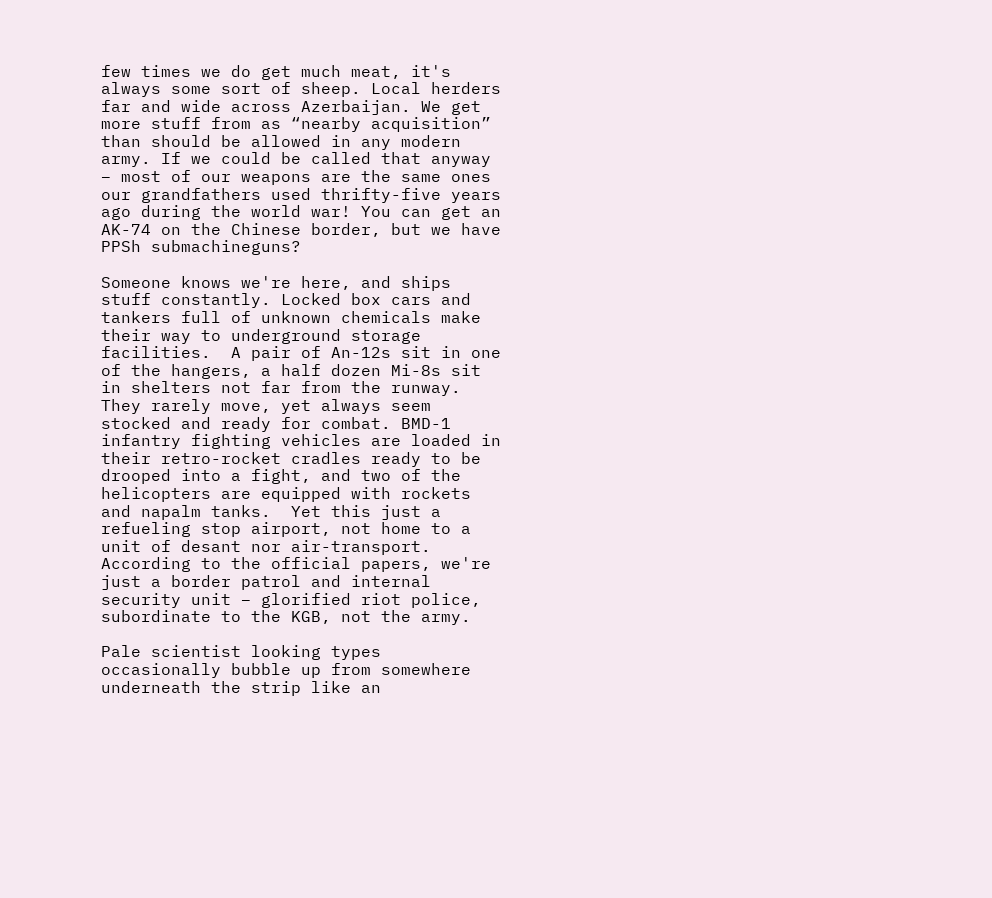few times we do get much meat, it's always some sort of sheep. Local herders far and wide across Azerbaijan. We get more stuff from as “nearby acquisition” than should be allowed in any modern army. If we could be called that anyway – most of our weapons are the same ones our grandfathers used thrifty-five years ago during the world war! You can get an AK-74 on the Chinese border, but we have PPSh submachineguns?

Someone knows we're here, and ships stuff constantly. Locked box cars and tankers full of unknown chemicals make their way to underground storage facilities.  A pair of An-12s sit in one of the hangers, a half dozen Mi-8s sit in shelters not far from the runway. They rarely move, yet always seem stocked and ready for combat. BMD-1 infantry fighting vehicles are loaded in their retro-rocket cradles ready to be drooped into a fight, and two of the helicopters are equipped with rockets and napalm tanks.  Yet this just a refueling stop airport, not home to a unit of desant nor air-transport. According to the official papers, we're just a border patrol and internal security unit – glorified riot police, subordinate to the KGB, not the army.

Pale scientist looking types occasionally bubble up from somewhere underneath the strip like an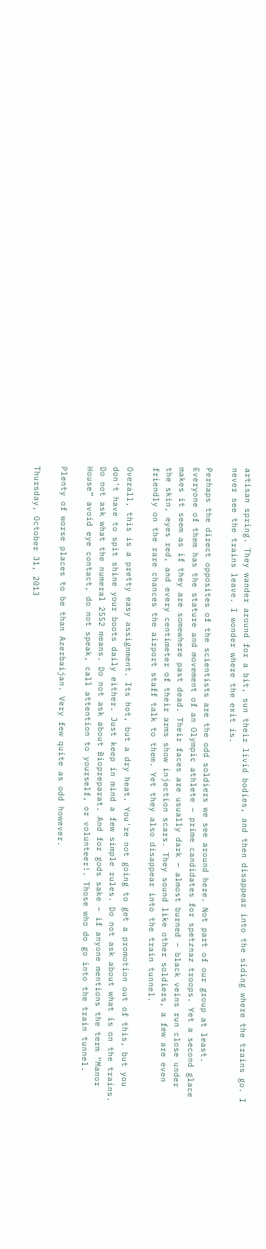artisan spring. They wander around for a bit, sun their livid bodies, and then disappear into the siding where the trains go. I never see the trains leave. I wonder where the exit is.

Perhaps the direct opposites of the scientists are the odd soldiers we see around here. Not part of our group at least. Everyone of them has the stature and movement of an Olympic athlete – prime candidates for spetznaz troops. Yet a second glace makes it seem as if they are somewhere past dead. Their faces are usually dark – almost burned – black veins run close under the skin, eyes red, and every centimeter of their arms show injection scars. They sound like other soldiers, a few are even friendly on the rare chances the airport staff talk to them. Yet they also disappear into the train tunnel.

Overall, this is a pretty easy assignment. Its hot, but a dry heat. You're not going to get a promotion out of this, but you don't have to spit shine your boots daily either. Just keep in mind a few simple rules. Do not ask about what is on the trains. Do not ask what the numeral 2552 means. Do not ask about Biopreparat. And for gods sake – if anyone mentions the term “Manor House” avoid eye contact, do not speak, call attention to yourself, or volunteer!. Those who do go into the train tunnel.

Plenty of worse places to be than Azerbaijan. Very few quite as odd however.

Thursday, October 31, 2013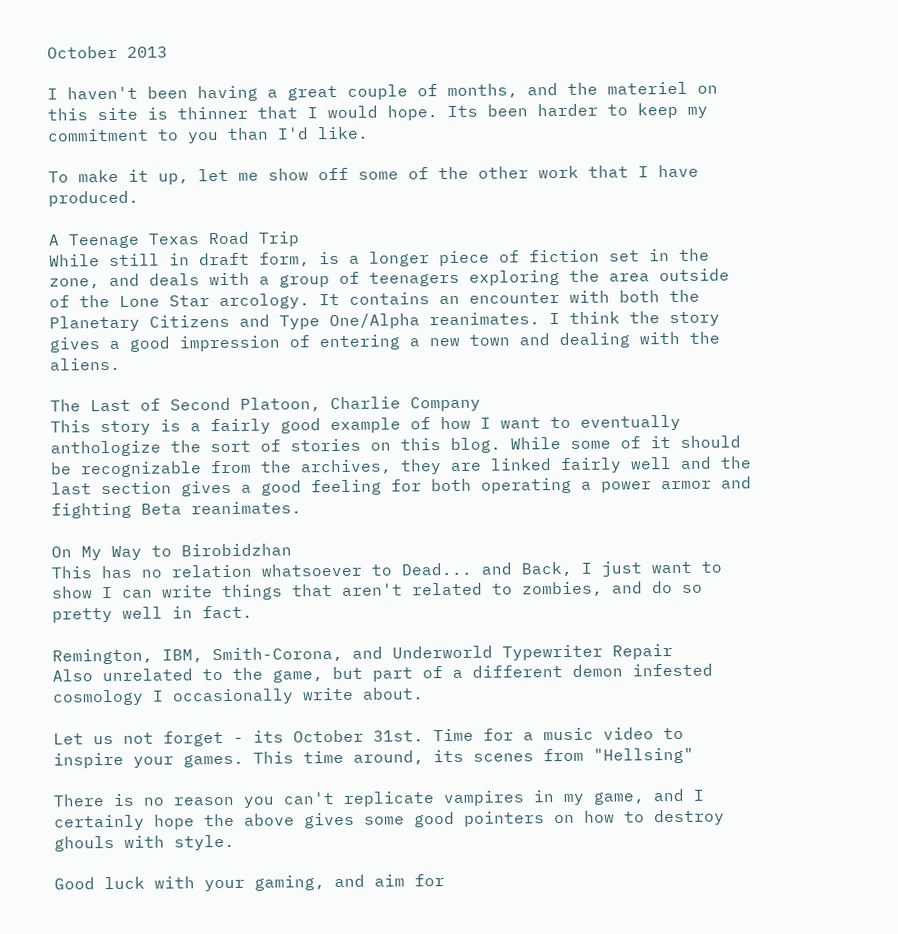October 2013

I haven't been having a great couple of months, and the materiel on this site is thinner that I would hope. Its been harder to keep my commitment to you than I'd like.

To make it up, let me show off some of the other work that I have produced.

A Teenage Texas Road Trip
While still in draft form, is a longer piece of fiction set in the zone, and deals with a group of teenagers exploring the area outside of the Lone Star arcology. It contains an encounter with both the Planetary Citizens and Type One/Alpha reanimates. I think the story gives a good impression of entering a new town and dealing with the aliens.

The Last of Second Platoon, Charlie Company
This story is a fairly good example of how I want to eventually anthologize the sort of stories on this blog. While some of it should be recognizable from the archives, they are linked fairly well and the last section gives a good feeling for both operating a power armor and fighting Beta reanimates.

On My Way to Birobidzhan
This has no relation whatsoever to Dead... and Back, I just want to show I can write things that aren't related to zombies, and do so pretty well in fact.

Remington, IBM, Smith-Corona, and Underworld Typewriter Repair
Also unrelated to the game, but part of a different demon infested  cosmology I occasionally write about.

Let us not forget - its October 31st. Time for a music video to inspire your games. This time around, its scenes from "Hellsing"

There is no reason you can't replicate vampires in my game, and I certainly hope the above gives some good pointers on how to destroy ghouls with style.

Good luck with your gaming, and aim for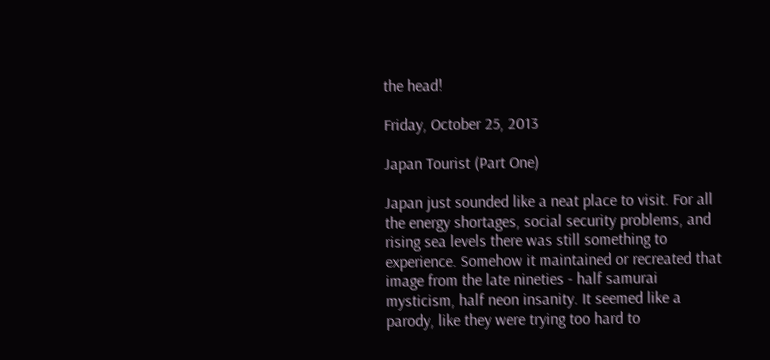the head!

Friday, October 25, 2013

Japan Tourist (Part One)

Japan just sounded like a neat place to visit. For all the energy shortages, social security problems, and rising sea levels there was still something to experience. Somehow it maintained or recreated that image from the late nineties - half samurai mysticism, half neon insanity. It seemed like a parody, like they were trying too hard to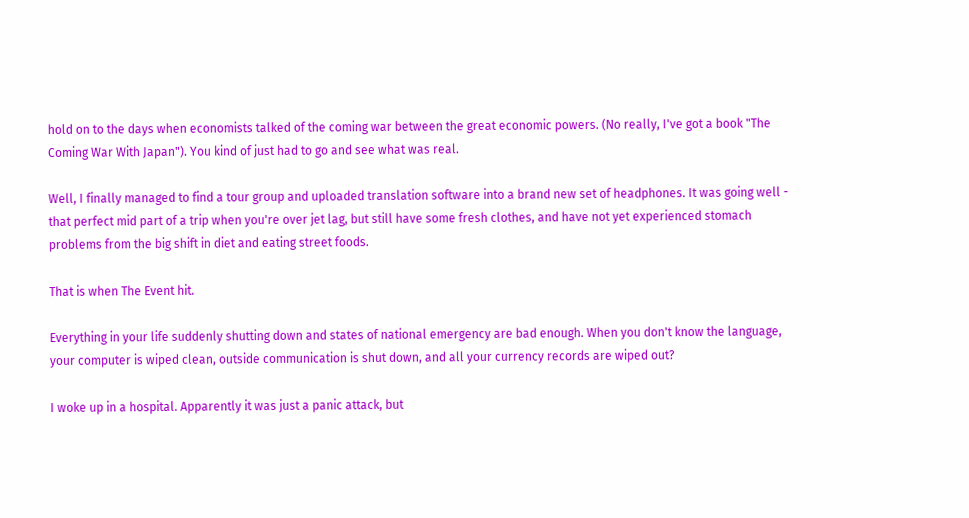hold on to the days when economists talked of the coming war between the great economic powers. (No really, I've got a book "The Coming War With Japan"). You kind of just had to go and see what was real.

Well, I finally managed to find a tour group and uploaded translation software into a brand new set of headphones. It was going well - that perfect mid part of a trip when you're over jet lag, but still have some fresh clothes, and have not yet experienced stomach problems from the big shift in diet and eating street foods.

That is when The Event hit.

Everything in your life suddenly shutting down and states of national emergency are bad enough. When you don't know the language, your computer is wiped clean, outside communication is shut down, and all your currency records are wiped out?

I woke up in a hospital. Apparently it was just a panic attack, but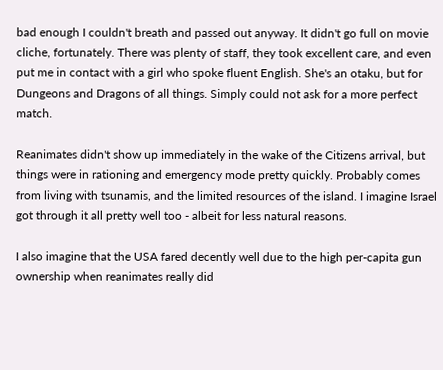bad enough I couldn't breath and passed out anyway. It didn't go full on movie cliche, fortunately. There was plenty of staff, they took excellent care, and even put me in contact with a girl who spoke fluent English. She's an otaku, but for Dungeons and Dragons of all things. Simply could not ask for a more perfect match.

Reanimates didn't show up immediately in the wake of the Citizens arrival, but things were in rationing and emergency mode pretty quickly. Probably comes from living with tsunamis, and the limited resources of the island. I imagine Israel got through it all pretty well too - albeit for less natural reasons.

I also imagine that the USA fared decently well due to the high per-capita gun ownership when reanimates really did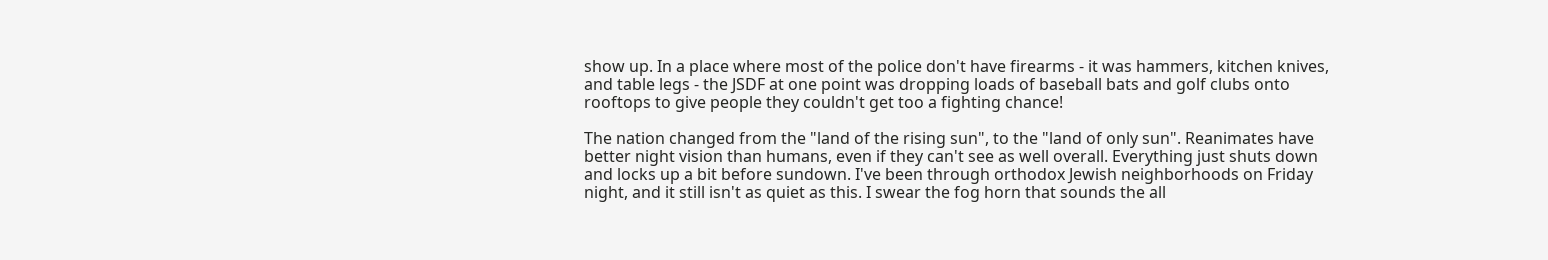show up. In a place where most of the police don't have firearms - it was hammers, kitchen knives, and table legs - the JSDF at one point was dropping loads of baseball bats and golf clubs onto rooftops to give people they couldn't get too a fighting chance!

The nation changed from the "land of the rising sun", to the "land of only sun". Reanimates have better night vision than humans, even if they can't see as well overall. Everything just shuts down and locks up a bit before sundown. I've been through orthodox Jewish neighborhoods on Friday night, and it still isn't as quiet as this. I swear the fog horn that sounds the all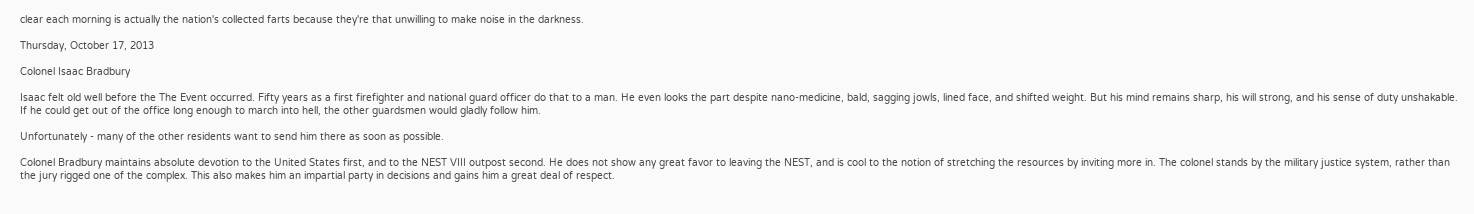clear each morning is actually the nation's collected farts because they're that unwilling to make noise in the darkness.

Thursday, October 17, 2013

Colonel Isaac Bradbury

Isaac felt old well before the The Event occurred. Fifty years as a first firefighter and national guard officer do that to a man. He even looks the part despite nano-medicine, bald, sagging jowls, lined face, and shifted weight. But his mind remains sharp, his will strong, and his sense of duty unshakable. If he could get out of the office long enough to march into hell, the other guardsmen would gladly follow him.

Unfortunately - many of the other residents want to send him there as soon as possible.

Colonel Bradbury maintains absolute devotion to the United States first, and to the NEST VIII outpost second. He does not show any great favor to leaving the NEST, and is cool to the notion of stretching the resources by inviting more in. The colonel stands by the military justice system, rather than the jury rigged one of the complex. This also makes him an impartial party in decisions and gains him a great deal of respect.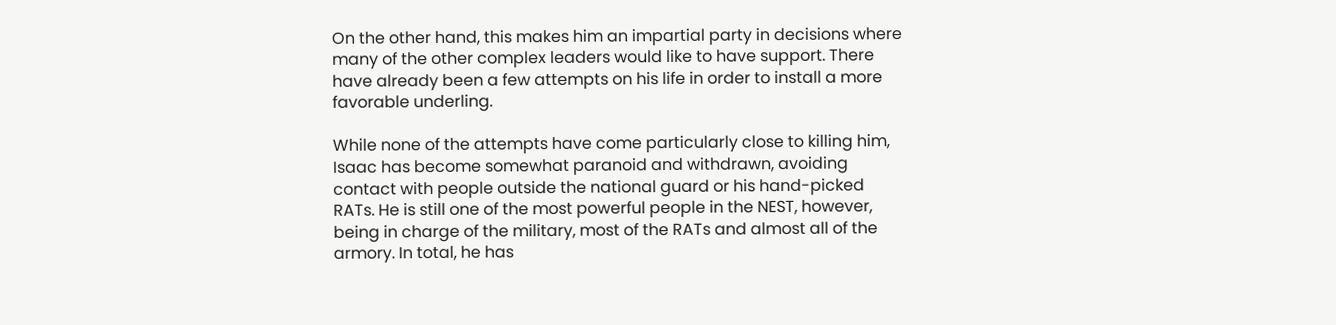On the other hand, this makes him an impartial party in decisions where many of the other complex leaders would like to have support. There have already been a few attempts on his life in order to install a more favorable underling.

While none of the attempts have come particularly close to killing him, Isaac has become somewhat paranoid and withdrawn, avoiding contact with people outside the national guard or his hand-picked RATs. He is still one of the most powerful people in the NEST, however, being in charge of the military, most of the RATs and almost all of the armory. In total, he has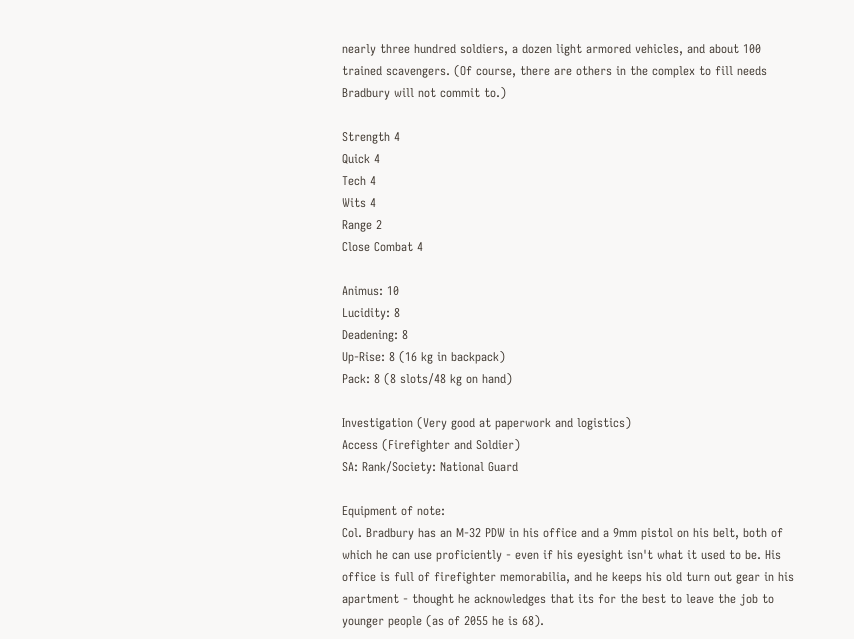nearly three hundred soldiers, a dozen light armored vehicles, and about 100 trained scavengers. (Of course, there are others in the complex to fill needs Bradbury will not commit to.)

Strength 4
Quick 4
Tech 4
Wits 4
Range 2
Close Combat 4

Animus: 10
Lucidity: 8
Deadening: 8
Up-Rise: 8 (16 kg in backpack)
Pack: 8 (8 slots/48 kg on hand)

Investigation (Very good at paperwork and logistics)
Access (Firefighter and Soldier)
SA: Rank/Society: National Guard

Equipment of note:
Col. Bradbury has an M-32 PDW in his office and a 9mm pistol on his belt, both of which he can use proficiently - even if his eyesight isn't what it used to be. His office is full of firefighter memorabilia, and he keeps his old turn out gear in his apartment - thought he acknowledges that its for the best to leave the job to younger people (as of 2055 he is 68).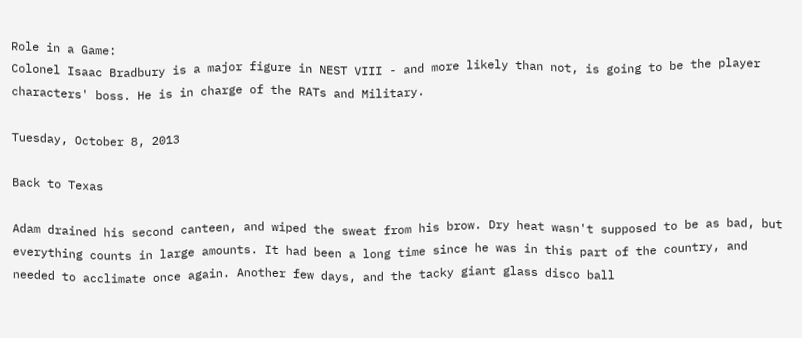Role in a Game:
Colonel Isaac Bradbury is a major figure in NEST VIII - and more likely than not, is going to be the player characters' boss. He is in charge of the RATs and Military.

Tuesday, October 8, 2013

Back to Texas

Adam drained his second canteen, and wiped the sweat from his brow. Dry heat wasn't supposed to be as bad, but everything counts in large amounts. It had been a long time since he was in this part of the country, and needed to acclimate once again. Another few days, and the tacky giant glass disco ball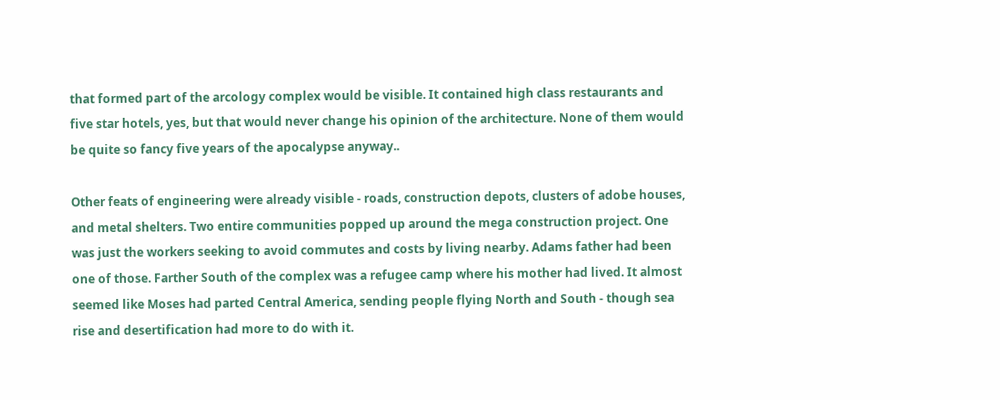that formed part of the arcology complex would be visible. It contained high class restaurants and five star hotels, yes, but that would never change his opinion of the architecture. None of them would be quite so fancy five years of the apocalypse anyway..

Other feats of engineering were already visible - roads, construction depots, clusters of adobe houses, and metal shelters. Two entire communities popped up around the mega construction project. One was just the workers seeking to avoid commutes and costs by living nearby. Adams father had been one of those. Farther South of the complex was a refugee camp where his mother had lived. It almost seemed like Moses had parted Central America, sending people flying North and South - though sea rise and desertification had more to do with it.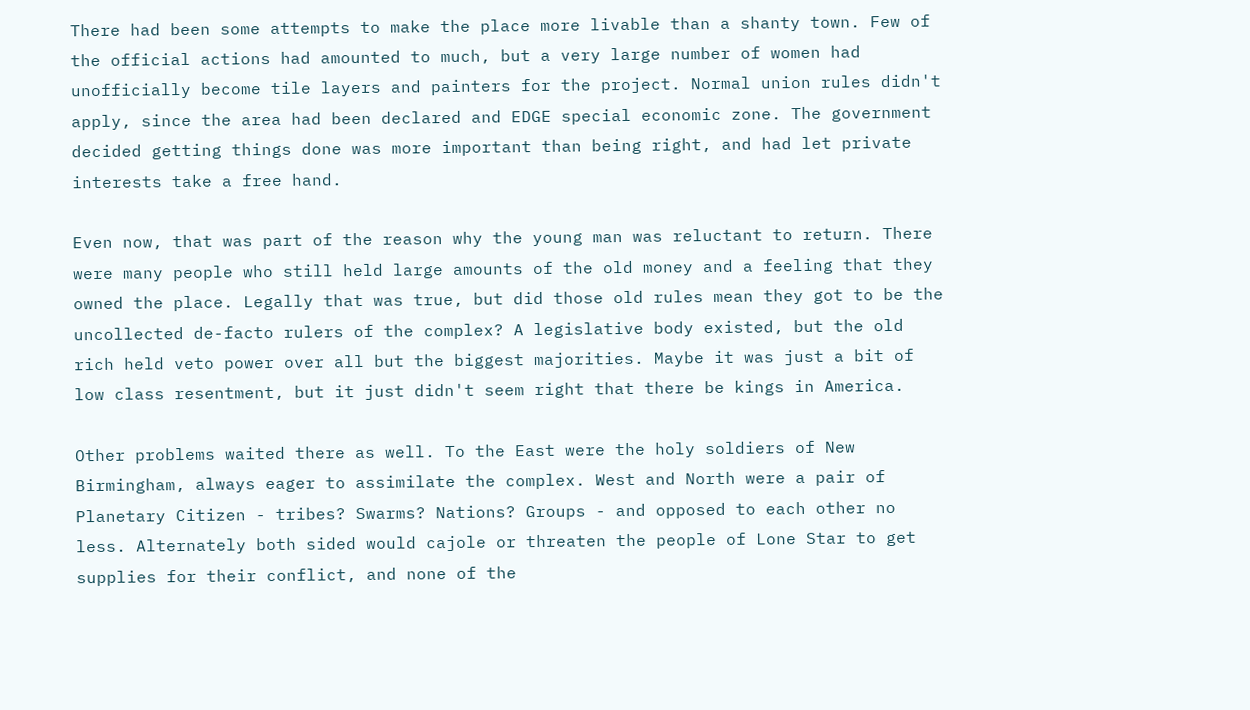There had been some attempts to make the place more livable than a shanty town. Few of the official actions had amounted to much, but a very large number of women had unofficially become tile layers and painters for the project. Normal union rules didn't apply, since the area had been declared and EDGE special economic zone. The government decided getting things done was more important than being right, and had let private interests take a free hand.

Even now, that was part of the reason why the young man was reluctant to return. There were many people who still held large amounts of the old money and a feeling that they owned the place. Legally that was true, but did those old rules mean they got to be the uncollected de-facto rulers of the complex? A legislative body existed, but the old rich held veto power over all but the biggest majorities. Maybe it was just a bit of low class resentment, but it just didn't seem right that there be kings in America.

Other problems waited there as well. To the East were the holy soldiers of New Birmingham, always eager to assimilate the complex. West and North were a pair of Planetary Citizen - tribes? Swarms? Nations? Groups - and opposed to each other no less. Alternately both sided would cajole or threaten the people of Lone Star to get supplies for their conflict, and none of the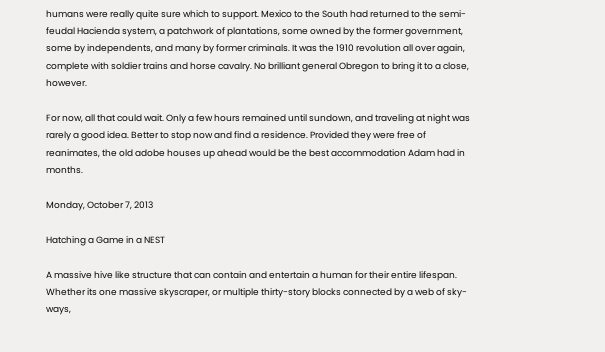humans were really quite sure which to support. Mexico to the South had returned to the semi-feudal Hacienda system, a patchwork of plantations, some owned by the former government, some by independents, and many by former criminals. It was the 1910 revolution all over again, complete with soldier trains and horse cavalry. No brilliant general Obregon to bring it to a close, however.

For now, all that could wait. Only a few hours remained until sundown, and traveling at night was rarely a good idea. Better to stop now and find a residence. Provided they were free of reanimates, the old adobe houses up ahead would be the best accommodation Adam had in months.

Monday, October 7, 2013

Hatching a Game in a NEST

A massive hive like structure that can contain and entertain a human for their entire lifespan. Whether its one massive skyscraper, or multiple thirty-story blocks connected by a web of sky-ways,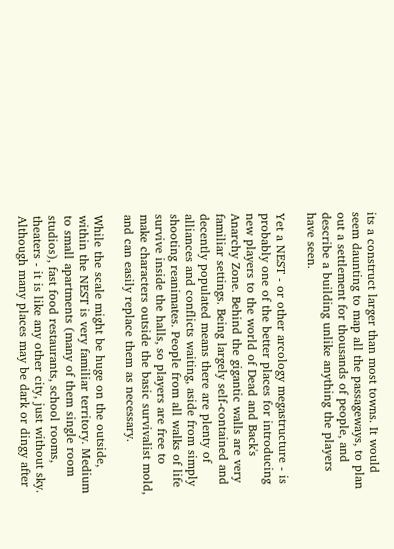its a construct larger than most towns. It would seem daunting to map all the passageways, to plan out a settlement for thousands of people, and describe a building unlike anything the players have seen.

Yet a NEST - or other arcology megastructure - is probably one of the better places for introducing new players to the world of Dead and Back's Anarchy Zone. Behind the gigantic walls are very familiar settings. Being largely self-contained and decently populated means there are plenty of alliances and conflicts waiting, aside from simply shooting reanimates. People from all walks of life survive inside the halls, so players are free to make characters outside the basic survivalist mold, and can easily replace them as necessary.

While the scale might be huge on the outside, within the NEST is very familiar territory. Medium to small apartments (many of them single room studios), fast food restaurants, school rooms, theaters - it is like any other city, just without sky. Although many places may be dark or dingy after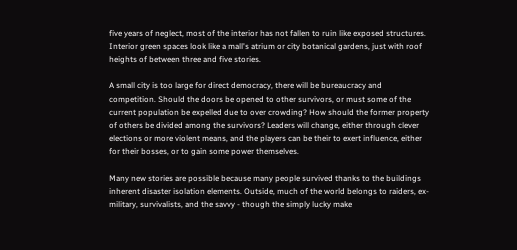five years of neglect, most of the interior has not fallen to ruin like exposed structures. Interior green spaces look like a mall's atrium or city botanical gardens, just with roof heights of between three and five stories.

A small city is too large for direct democracy, there will be bureaucracy and competition. Should the doors be opened to other survivors, or must some of the current population be expelled due to over crowding? How should the former property of others be divided among the survivors? Leaders will change, either through clever elections or more violent means, and the players can be their to exert influence, either for their bosses, or to gain some power themselves.

Many new stories are possible because many people survived thanks to the buildings inherent disaster isolation elements. Outside, much of the world belongs to raiders, ex-military, survivalists, and the savvy - though the simply lucky make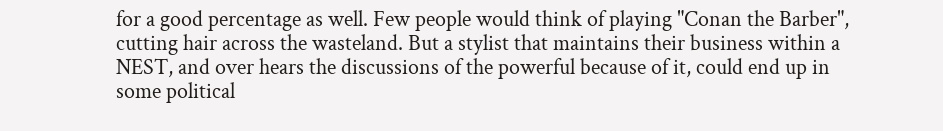for a good percentage as well. Few people would think of playing "Conan the Barber", cutting hair across the wasteland. But a stylist that maintains their business within a NEST, and over hears the discussions of the powerful because of it, could end up in some political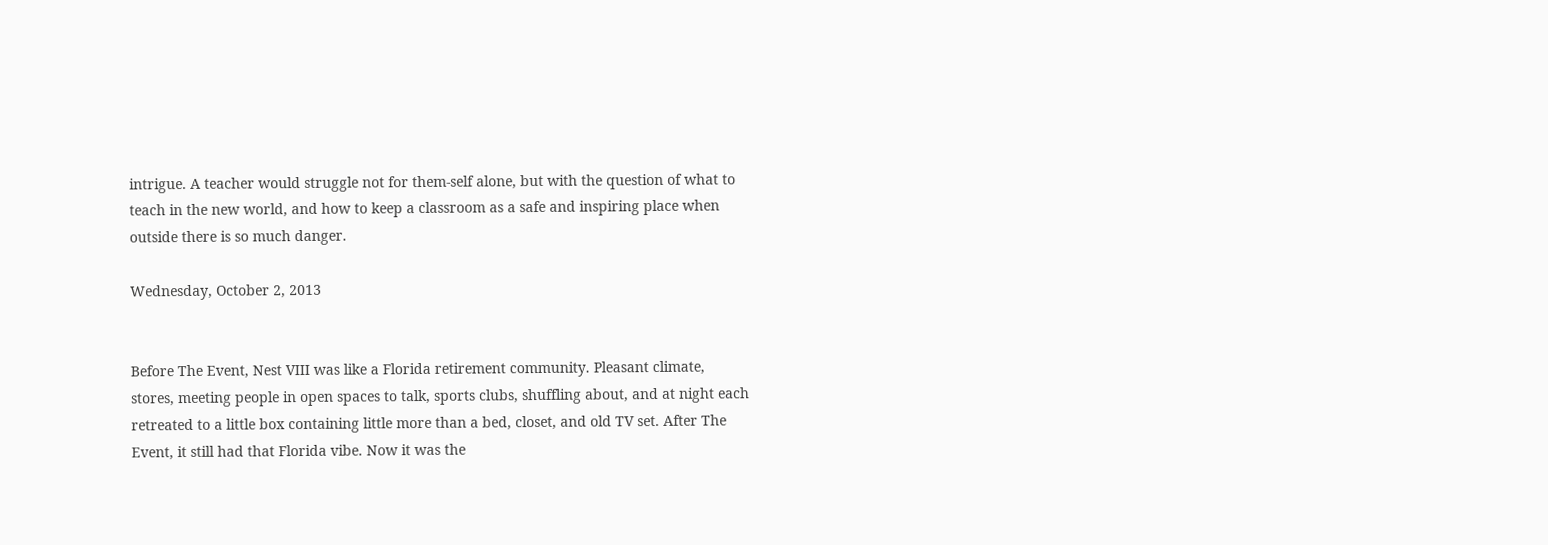intrigue. A teacher would struggle not for them-self alone, but with the question of what to teach in the new world, and how to keep a classroom as a safe and inspiring place when outside there is so much danger.

Wednesday, October 2, 2013


Before The Event, Nest VIII was like a Florida retirement community. Pleasant climate, stores, meeting people in open spaces to talk, sports clubs, shuffling about, and at night each retreated to a little box containing little more than a bed, closet, and old TV set. After The Event, it still had that Florida vibe. Now it was the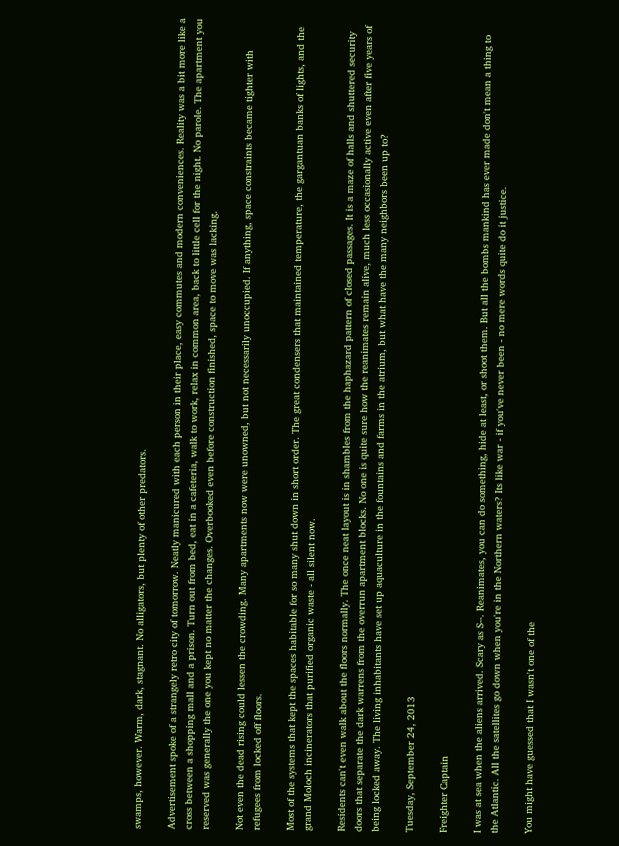swamps, however. Warm, dark, stagnant. No alligators, but plenty of other predators.

Advertisement spoke of a strangely retro city of tomorrow. Neatly manicured with each person in their place, easy commutes and modern conveniences. Reality was a bit more like a cross between a shopping mall and a prison. Turn out from bed, eat in a cafeteria, walk to work, relax in common area, back to little cell for the night. No parole. The apartment you reserved was generally the one you kept no matter the changes. Overbooked even before construction finished, space to move was lacking.

Not even the dead rising could lessen the crowding. Many apartments now were unowned, but not necessarily unoccupied. If anything, space constraints became tighter with refugees from locked off floors.

Most of the systems that kept the spaces habitable for so many shut down in short order. The great condensers that maintained temperature, the gargantuan banks of lights, and the grand Moloch incinerators that purified organic waste - all silent now.

Residents can't even walk about the floors normally. The once neat layout is in shambles from the haphazard pattern of closed passages. It is a maze of halls and shuttered security doors that separate the dark warrens from the overrun apartment blocks. No one is quite sure how the reanimates remain alive, much less occasionally active even after five years of being locked away. The living inhabitants have set up aquaculture in the fountains and farms in the atrium, but what have the many neighbors been up to?

Tuesday, September 24, 2013

Freighter Captain

I was at sea when the aliens arrived. Scary as S--. Reanimates, you can do something, hide at least, or shoot them. But all the bombs mankind has ever made don't mean a thing to the Atlantic. All the satellites go down when you're in the Northern waters? Its like war - if you've never been - no mere words quite do it justice.

You might have guessed that I wasn't one of the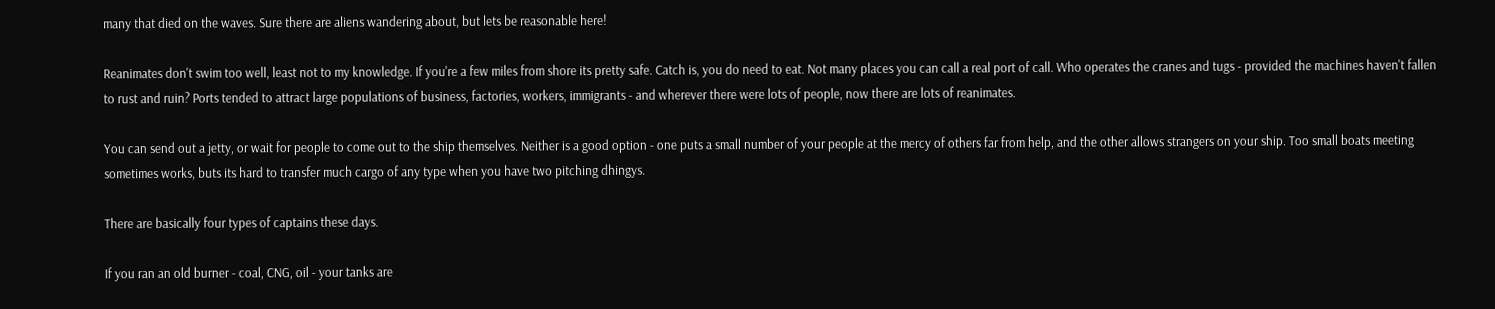many that died on the waves. Sure there are aliens wandering about, but lets be reasonable here!

Reanimates don't swim too well, least not to my knowledge. If you're a few miles from shore its pretty safe. Catch is, you do need to eat. Not many places you can call a real port of call. Who operates the cranes and tugs - provided the machines haven't fallen to rust and ruin? Ports tended to attract large populations of business, factories, workers, immigrants - and wherever there were lots of people, now there are lots of reanimates.

You can send out a jetty, or wait for people to come out to the ship themselves. Neither is a good option - one puts a small number of your people at the mercy of others far from help, and the other allows strangers on your ship. Too small boats meeting sometimes works, buts its hard to transfer much cargo of any type when you have two pitching dhingys.

There are basically four types of captains these days.

If you ran an old burner - coal, CNG, oil - your tanks are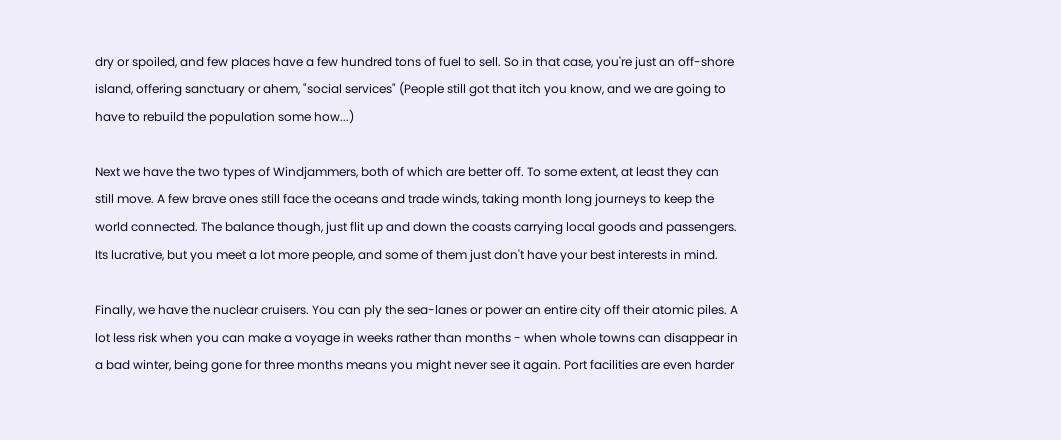dry or spoiled, and few places have a few hundred tons of fuel to sell. So in that case, you're just an off-shore island, offering sanctuary or ahem, "social services" (People still got that itch you know, and we are going to have to rebuild the population some how...)

Next we have the two types of Windjammers, both of which are better off. To some extent, at least they can still move. A few brave ones still face the oceans and trade winds, taking month long journeys to keep the world connected. The balance though, just flit up and down the coasts carrying local goods and passengers. Its lucrative, but you meet a lot more people, and some of them just don't have your best interests in mind.

Finally, we have the nuclear cruisers. You can ply the sea-lanes or power an entire city off their atomic piles. A lot less risk when you can make a voyage in weeks rather than months - when whole towns can disappear in a bad winter, being gone for three months means you might never see it again. Port facilities are even harder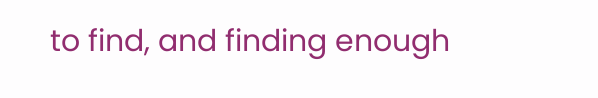to find, and finding enough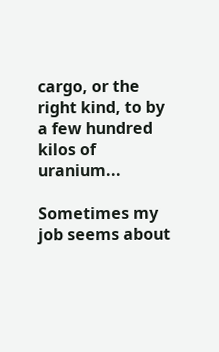cargo, or the right kind, to by a few hundred kilos of uranium...

Sometimes my job seems about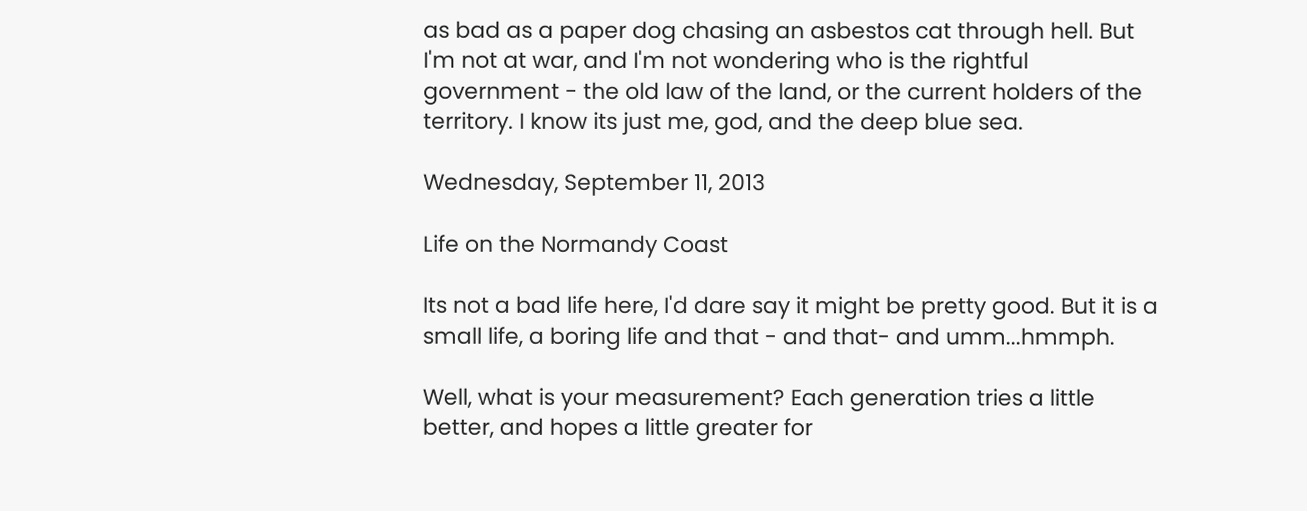as bad as a paper dog chasing an asbestos cat through hell. But I'm not at war, and I'm not wondering who is the rightful government - the old law of the land, or the current holders of the territory. I know its just me, god, and the deep blue sea.

Wednesday, September 11, 2013

Life on the Normandy Coast

Its not a bad life here, I'd dare say it might be pretty good. But it is a small life, a boring life and that - and that- and umm...hmmph.

Well, what is your measurement? Each generation tries a little better, and hopes a little greater for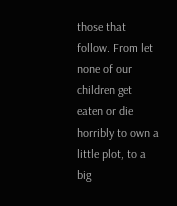those that follow. From let none of our children get eaten or die horribly to own a little plot, to a big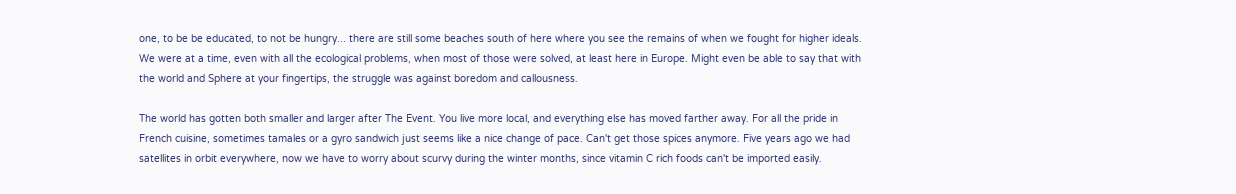one, to be be educated, to not be hungry... there are still some beaches south of here where you see the remains of when we fought for higher ideals. We were at a time, even with all the ecological problems, when most of those were solved, at least here in Europe. Might even be able to say that with the world and Sphere at your fingertips, the struggle was against boredom and callousness.

The world has gotten both smaller and larger after The Event. You live more local, and everything else has moved farther away. For all the pride in French cuisine, sometimes tamales or a gyro sandwich just seems like a nice change of pace. Can't get those spices anymore. Five years ago we had satellites in orbit everywhere, now we have to worry about scurvy during the winter months, since vitamin C rich foods can't be imported easily.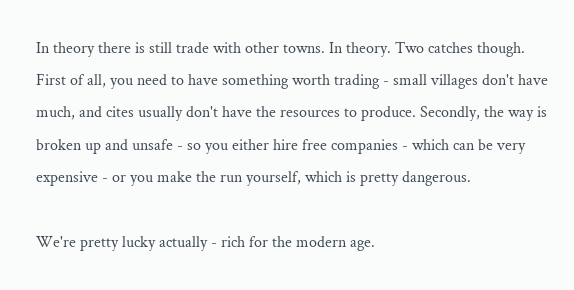In theory there is still trade with other towns. In theory. Two catches though. First of all, you need to have something worth trading - small villages don't have much, and cites usually don't have the resources to produce. Secondly, the way is broken up and unsafe - so you either hire free companies - which can be very expensive - or you make the run yourself, which is pretty dangerous.

We're pretty lucky actually - rich for the modern age.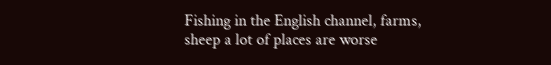Fishing in the English channel, farms, sheep a lot of places are worse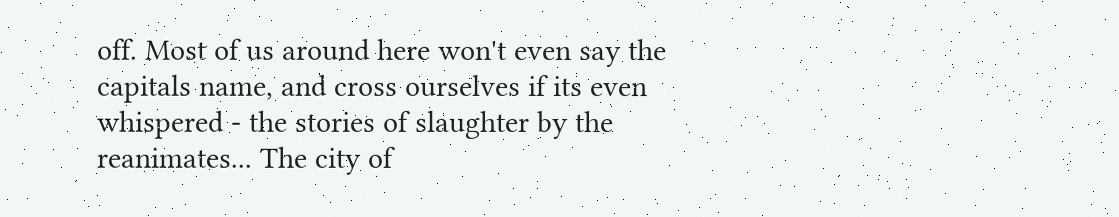off. Most of us around here won't even say the capitals name, and cross ourselves if its even whispered - the stories of slaughter by the reanimates... The city of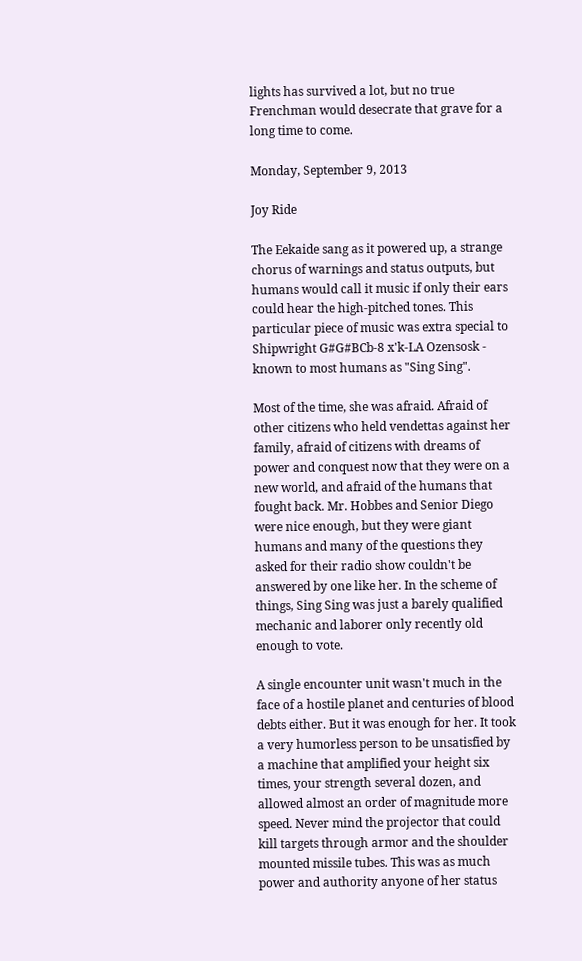lights has survived a lot, but no true Frenchman would desecrate that grave for a long time to come.

Monday, September 9, 2013

Joy Ride

The Eekaide sang as it powered up, a strange chorus of warnings and status outputs, but humans would call it music if only their ears could hear the high-pitched tones. This particular piece of music was extra special to Shipwright G#G#BCb-8 x'k-LA Ozensosk - known to most humans as "Sing Sing".

Most of the time, she was afraid. Afraid of other citizens who held vendettas against her family, afraid of citizens with dreams of power and conquest now that they were on a new world, and afraid of the humans that fought back. Mr. Hobbes and Senior Diego were nice enough, but they were giant humans and many of the questions they asked for their radio show couldn't be answered by one like her. In the scheme of things, Sing Sing was just a barely qualified mechanic and laborer only recently old enough to vote.

A single encounter unit wasn't much in the face of a hostile planet and centuries of blood debts either. But it was enough for her. It took a very humorless person to be unsatisfied by a machine that amplified your height six times, your strength several dozen, and allowed almost an order of magnitude more speed. Never mind the projector that could kill targets through armor and the shoulder mounted missile tubes. This was as much power and authority anyone of her status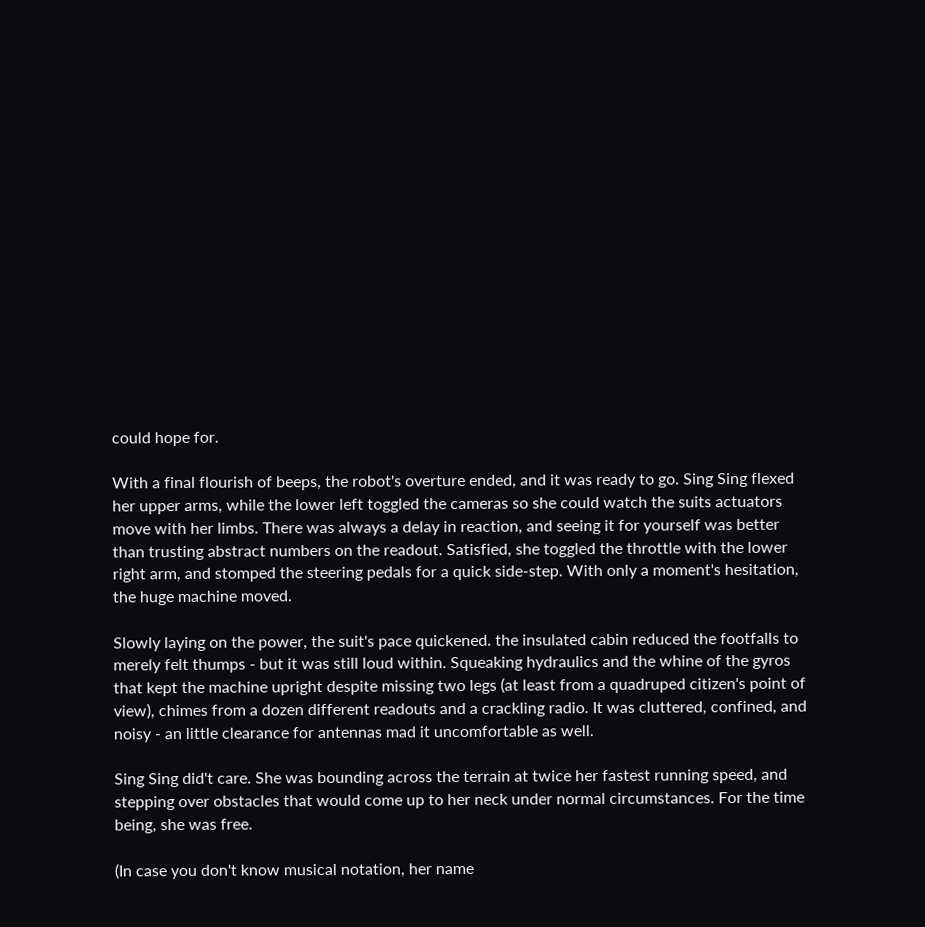could hope for.

With a final flourish of beeps, the robot's overture ended, and it was ready to go. Sing Sing flexed her upper arms, while the lower left toggled the cameras so she could watch the suits actuators move with her limbs. There was always a delay in reaction, and seeing it for yourself was better than trusting abstract numbers on the readout. Satisfied, she toggled the throttle with the lower right arm, and stomped the steering pedals for a quick side-step. With only a moment's hesitation, the huge machine moved.

Slowly laying on the power, the suit's pace quickened. the insulated cabin reduced the footfalls to merely felt thumps - but it was still loud within. Squeaking hydraulics and the whine of the gyros that kept the machine upright despite missing two legs (at least from a quadruped citizen's point of view), chimes from a dozen different readouts and a crackling radio. It was cluttered, confined, and noisy - an little clearance for antennas mad it uncomfortable as well.

Sing Sing did't care. She was bounding across the terrain at twice her fastest running speed, and stepping over obstacles that would come up to her neck under normal circumstances. For the time being, she was free.

(In case you don't know musical notation, her name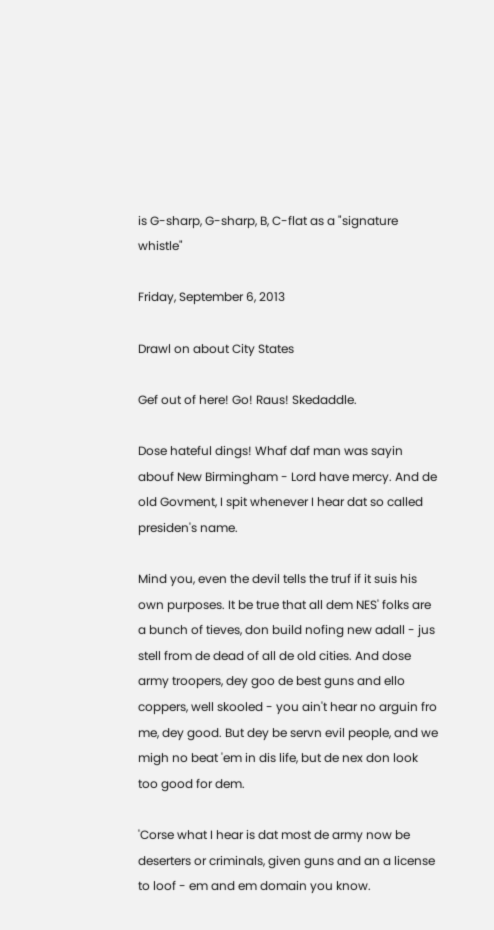is G-sharp, G-sharp, B, C-flat as a "signature whistle"

Friday, September 6, 2013

Drawl on about City States

Gef out of here! Go! Raus! Skedaddle.

Dose hateful dings! Whaf daf man was sayin abouf New Birmingham - Lord have mercy. And de old Govment, I spit whenever I hear dat so called presiden's name.

Mind you, even the devil tells the truf if it suis his own purposes. It be true that all dem NES' folks are a bunch of tieves, don build nofing new adall - jus stell from de dead of all de old cities. And dose army troopers, dey goo de best guns and ello coppers, well skooled - you ain't hear no arguin fro me, dey good. But dey be servn evil people, and we migh no beat 'em in dis life, but de nex don look too good for dem.

'Corse what I hear is dat most de army now be deserters or criminals, given guns and an a license to loof - em and em domain you know.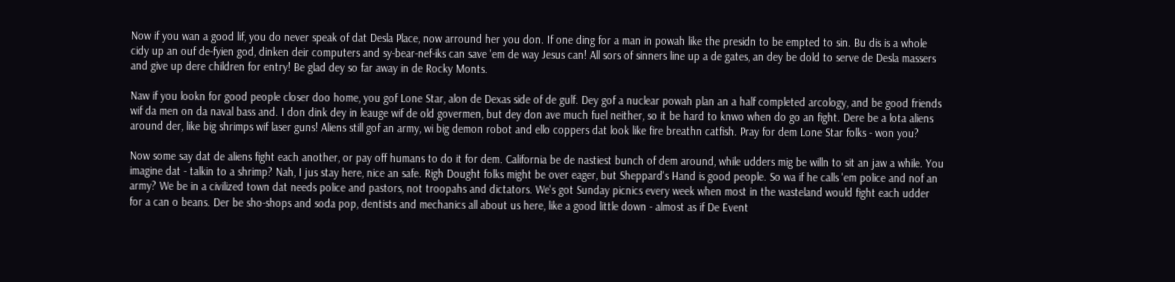Now if you wan a good lif, you do never speak of dat Desla Place, now arround her you don. If one ding for a man in powah like the presidn to be empted to sin. Bu dis is a whole cidy up an ouf de-fyien god, dinken deir computers and sy-bear-nef-iks can save 'em de way Jesus can! All sors of sinners line up a de gates, an dey be dold to serve de Desla massers and give up dere children for entry! Be glad dey so far away in de Rocky Monts.

Naw if you lookn for good people closer doo home, you gof Lone Star, alon de Dexas side of de gulf. Dey gof a nuclear powah plan an a half completed arcology, and be good friends wif da men on da naval bass and. I don dink dey in leauge wif de old govermen, but dey don ave much fuel neither, so it be hard to knwo when do go an fight. Dere be a lota aliens around der, like big shrimps wif laser guns! Aliens still gof an army, wi big demon robot and ello coppers dat look like fire breathn catfish. Pray for dem Lone Star folks - won you?

Now some say dat de aliens fight each another, or pay off humans to do it for dem. California be de nastiest bunch of dem around, while udders mig be willn to sit an jaw a while. You imagine dat - talkin to a shrimp? Nah, I jus stay here, nice an safe. Righ Dought folks might be over eager, but Sheppard's Hand is good people. So wa if he calls 'em police and nof an army? We be in a civilized town dat needs police and pastors, not troopahs and dictators. We's got Sunday picnics every week when most in the wasteland would fight each udder for a can o beans. Der be sho-shops and soda pop, dentists and mechanics all about us here, like a good little down - almost as if De Event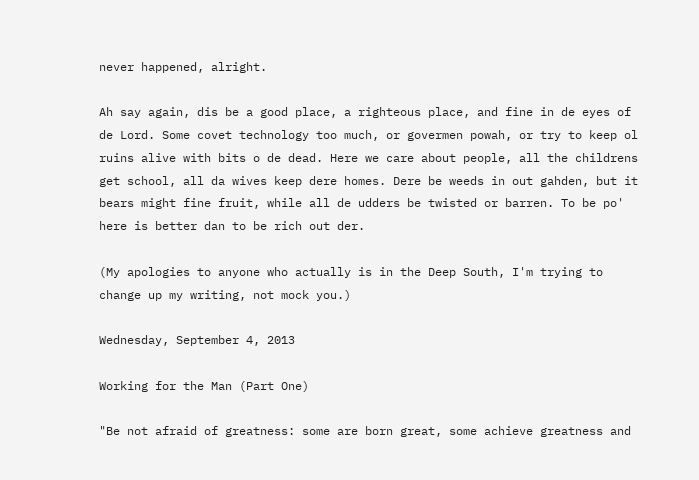never happened, alright.

Ah say again, dis be a good place, a righteous place, and fine in de eyes of de Lord. Some covet technology too much, or govermen powah, or try to keep ol ruins alive with bits o de dead. Here we care about people, all the childrens get school, all da wives keep dere homes. Dere be weeds in out gahden, but it bears might fine fruit, while all de udders be twisted or barren. To be po' here is better dan to be rich out der.

(My apologies to anyone who actually is in the Deep South, I'm trying to change up my writing, not mock you.)

Wednesday, September 4, 2013

Working for the Man (Part One)

"Be not afraid of greatness: some are born great, some achieve greatness and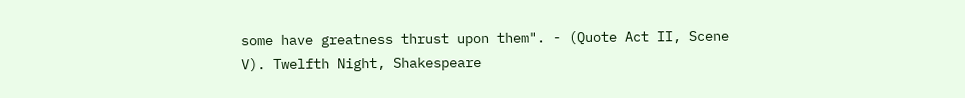some have greatness thrust upon them". - (Quote Act II, Scene V). Twelfth Night, Shakespeare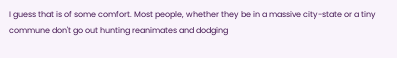I guess that is of some comfort. Most people, whether they be in a massive city-state or a tiny commune don't go out hunting reanimates and dodging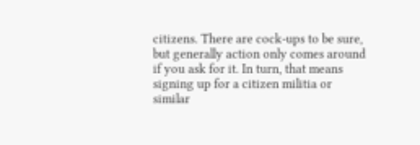citizens. There are cock-ups to be sure, but generally action only comes around if you ask for it. In turn, that means signing up for a citizen militia or similar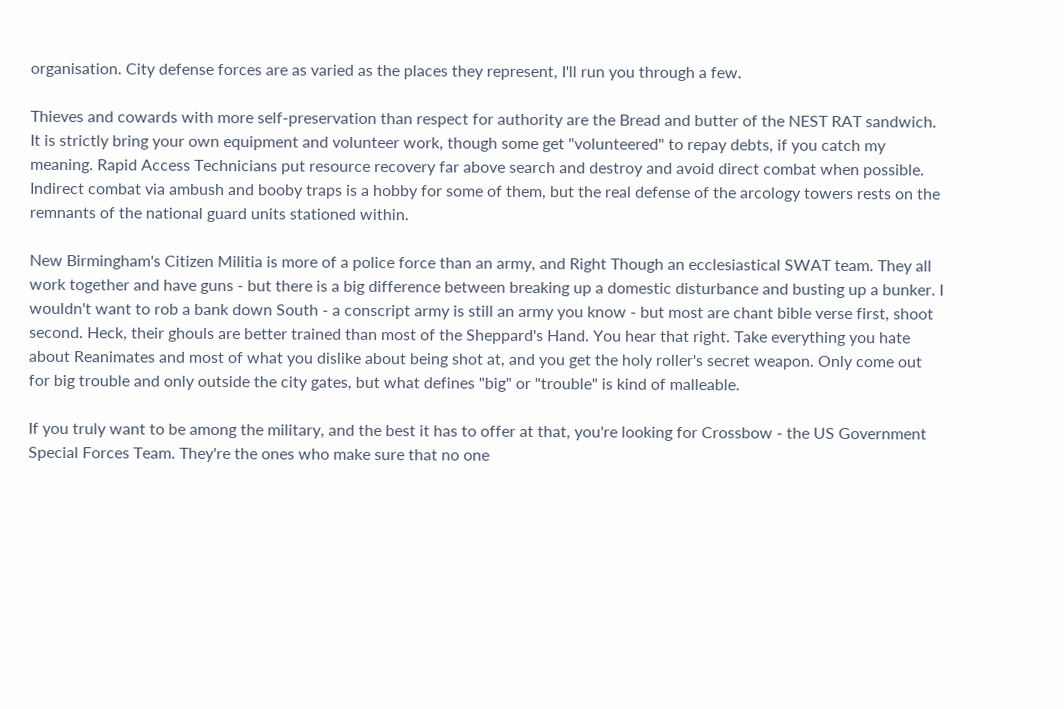organisation. City defense forces are as varied as the places they represent, I'll run you through a few.

Thieves and cowards with more self-preservation than respect for authority are the Bread and butter of the NEST RAT sandwich. It is strictly bring your own equipment and volunteer work, though some get "volunteered" to repay debts, if you catch my meaning. Rapid Access Technicians put resource recovery far above search and destroy and avoid direct combat when possible. Indirect combat via ambush and booby traps is a hobby for some of them, but the real defense of the arcology towers rests on the remnants of the national guard units stationed within.

New Birmingham's Citizen Militia is more of a police force than an army, and Right Though an ecclesiastical SWAT team. They all work together and have guns - but there is a big difference between breaking up a domestic disturbance and busting up a bunker. I wouldn't want to rob a bank down South - a conscript army is still an army you know - but most are chant bible verse first, shoot second. Heck, their ghouls are better trained than most of the Sheppard's Hand. You hear that right. Take everything you hate about Reanimates and most of what you dislike about being shot at, and you get the holy roller's secret weapon. Only come out for big trouble and only outside the city gates, but what defines "big" or "trouble" is kind of malleable.

If you truly want to be among the military, and the best it has to offer at that, you're looking for Crossbow - the US Government Special Forces Team. They're the ones who make sure that no one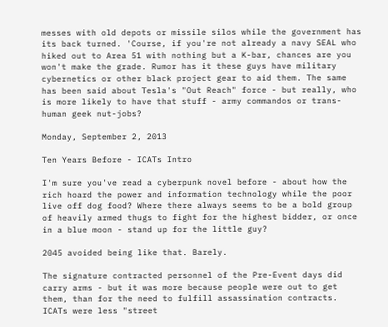messes with old depots or missile silos while the government has its back turned. 'Course, if you're not already a navy SEAL who hiked out to Area 51 with nothing but a K-bar, chances are you won't make the grade. Rumor has it these guys have military cybernetics or other black project gear to aid them. The same has been said about Tesla's "Out Reach" force - but really, who is more likely to have that stuff - army commandos or trans-human geek nut-jobs?

Monday, September 2, 2013

Ten Years Before - ICATs Intro

I'm sure you've read a cyberpunk novel before - about how the rich hoard the power and information technology while the poor live off dog food? Where there always seems to be a bold group of heavily armed thugs to fight for the highest bidder, or once in a blue moon - stand up for the little guy?

2045 avoided being like that. Barely.

The signature contracted personnel of the Pre-Event days did carry arms - but it was more because people were out to get them, than for the need to fulfill assassination contracts. ICATs were less "street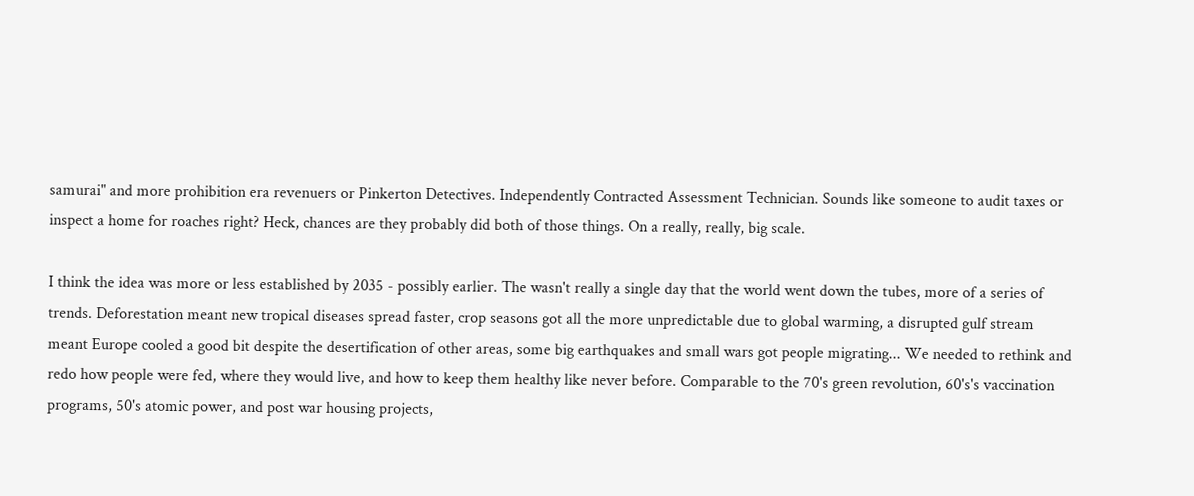samurai" and more prohibition era revenuers or Pinkerton Detectives. Independently Contracted Assessment Technician. Sounds like someone to audit taxes or inspect a home for roaches right? Heck, chances are they probably did both of those things. On a really, really, big scale.

I think the idea was more or less established by 2035 - possibly earlier. The wasn't really a single day that the world went down the tubes, more of a series of trends. Deforestation meant new tropical diseases spread faster, crop seasons got all the more unpredictable due to global warming, a disrupted gulf stream meant Europe cooled a good bit despite the desertification of other areas, some big earthquakes and small wars got people migrating... We needed to rethink and redo how people were fed, where they would live, and how to keep them healthy like never before. Comparable to the 70's green revolution, 60's's vaccination programs, 50's atomic power, and post war housing projects,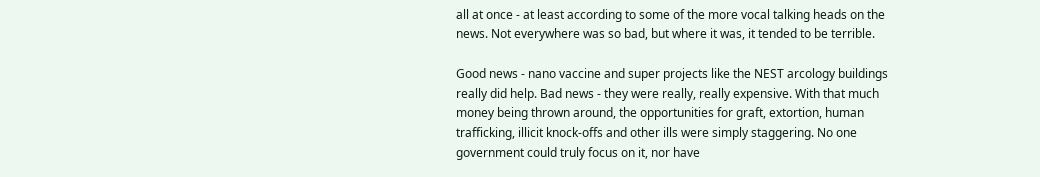all at once - at least according to some of the more vocal talking heads on the news. Not everywhere was so bad, but where it was, it tended to be terrible.

Good news - nano vaccine and super projects like the NEST arcology buildings really did help. Bad news - they were really, really expensive. With that much money being thrown around, the opportunities for graft, extortion, human trafficking, illicit knock-offs and other ills were simply staggering. No one government could truly focus on it, nor have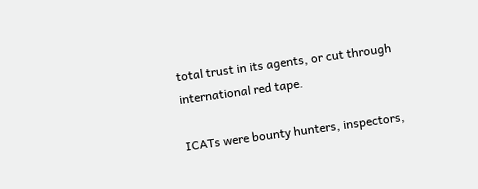total trust in its agents, or cut through international red tape.

ICATs were bounty hunters, inspectors,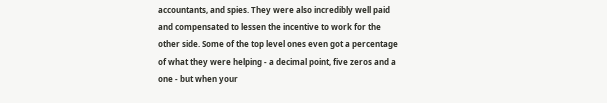accountants, and spies. They were also incredibly well paid and compensated to lessen the incentive to work for the other side. Some of the top level ones even got a percentage of what they were helping - a decimal point, five zeros and a one - but when your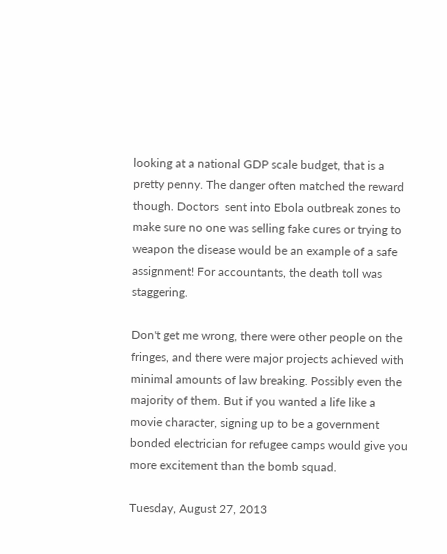looking at a national GDP scale budget, that is a pretty penny. The danger often matched the reward though. Doctors  sent into Ebola outbreak zones to make sure no one was selling fake cures or trying to weapon the disease would be an example of a safe assignment! For accountants, the death toll was staggering.

Don't get me wrong, there were other people on the fringes, and there were major projects achieved with minimal amounts of law breaking. Possibly even the majority of them. But if you wanted a life like a movie character, signing up to be a government bonded electrician for refugee camps would give you more excitement than the bomb squad.

Tuesday, August 27, 2013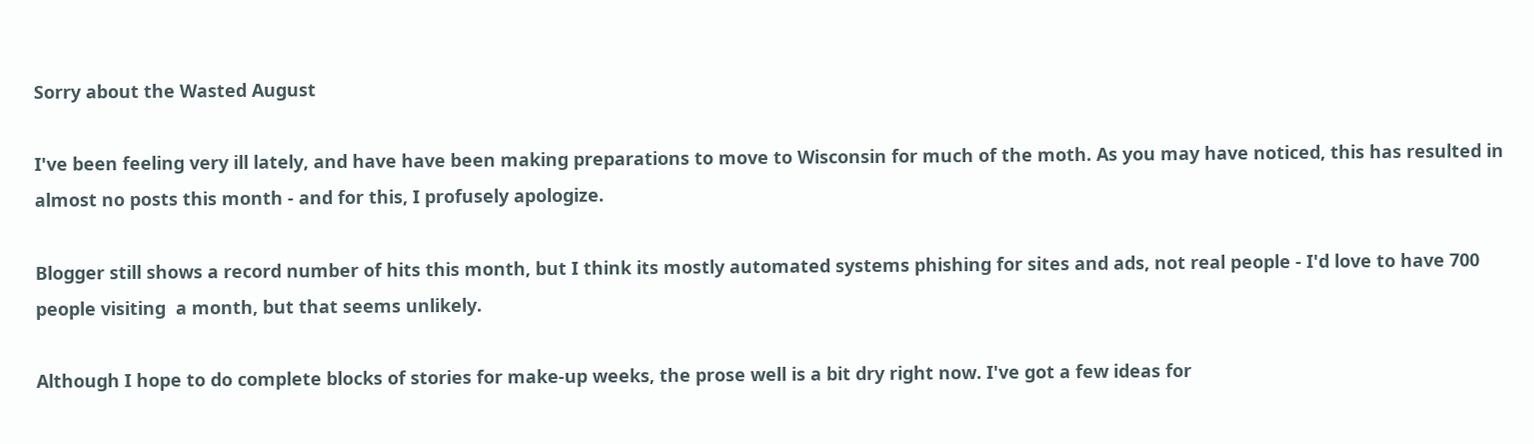Sorry about the Wasted August

I've been feeling very ill lately, and have have been making preparations to move to Wisconsin for much of the moth. As you may have noticed, this has resulted in almost no posts this month - and for this, I profusely apologize.

Blogger still shows a record number of hits this month, but I think its mostly automated systems phishing for sites and ads, not real people - I'd love to have 700 people visiting  a month, but that seems unlikely.

Although I hope to do complete blocks of stories for make-up weeks, the prose well is a bit dry right now. I've got a few ideas for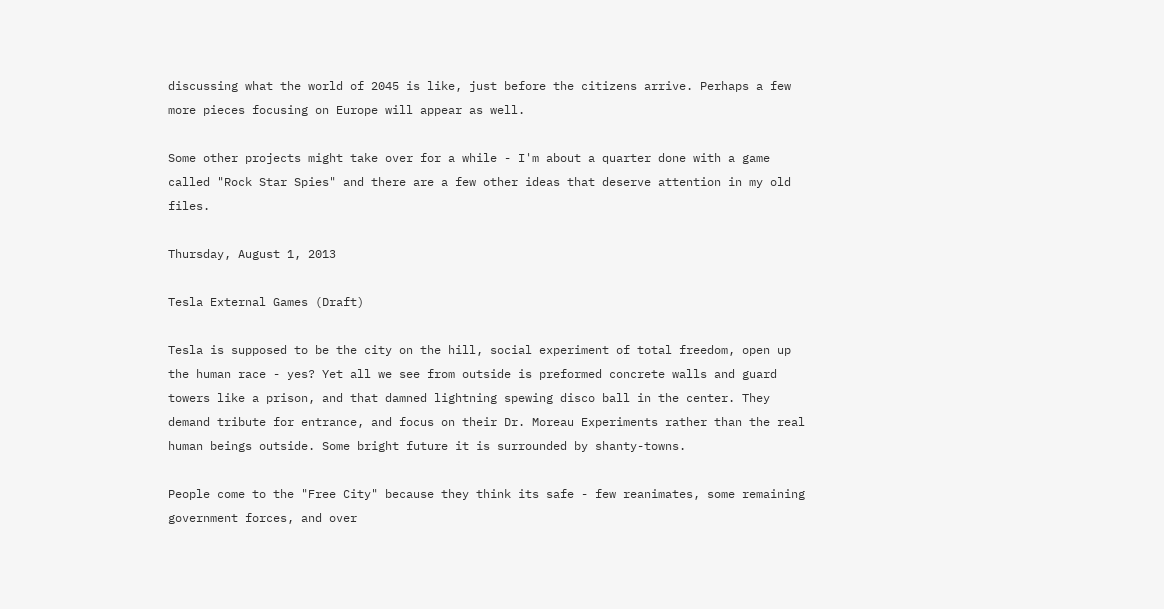discussing what the world of 2045 is like, just before the citizens arrive. Perhaps a few more pieces focusing on Europe will appear as well.

Some other projects might take over for a while - I'm about a quarter done with a game called "Rock Star Spies" and there are a few other ideas that deserve attention in my old files.

Thursday, August 1, 2013

Tesla External Games (Draft)

Tesla is supposed to be the city on the hill, social experiment of total freedom, open up the human race - yes? Yet all we see from outside is preformed concrete walls and guard towers like a prison, and that damned lightning spewing disco ball in the center. They demand tribute for entrance, and focus on their Dr. Moreau Experiments rather than the real human beings outside. Some bright future it is surrounded by shanty-towns.

People come to the "Free City" because they think its safe - few reanimates, some remaining government forces, and over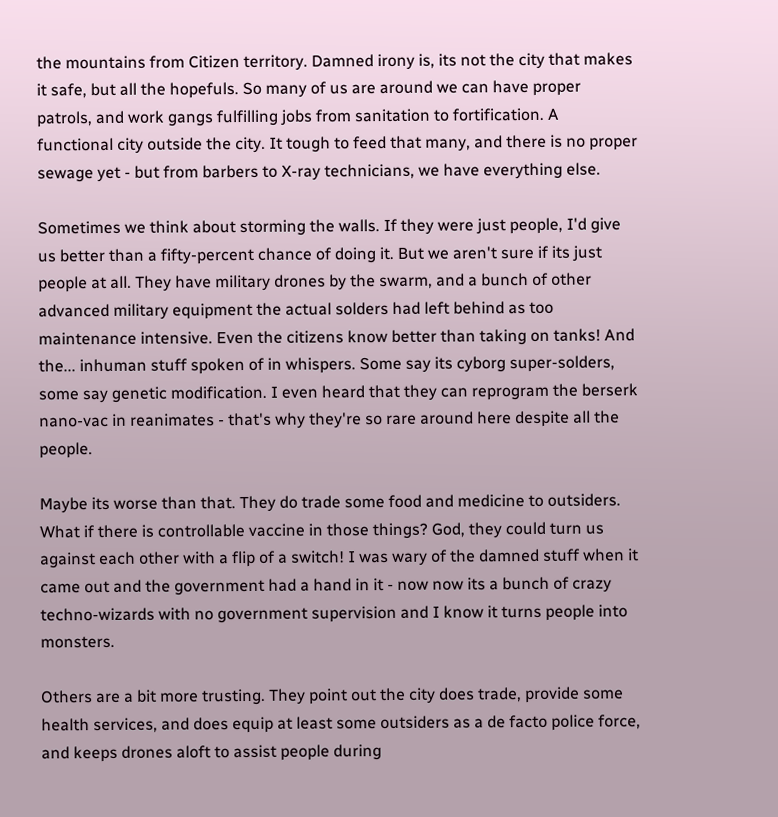the mountains from Citizen territory. Damned irony is, its not the city that makes it safe, but all the hopefuls. So many of us are around we can have proper patrols, and work gangs fulfilling jobs from sanitation to fortification. A functional city outside the city. It tough to feed that many, and there is no proper sewage yet - but from barbers to X-ray technicians, we have everything else.

Sometimes we think about storming the walls. If they were just people, I'd give us better than a fifty-percent chance of doing it. But we aren't sure if its just people at all. They have military drones by the swarm, and a bunch of other advanced military equipment the actual solders had left behind as too maintenance intensive. Even the citizens know better than taking on tanks! And the... inhuman stuff spoken of in whispers. Some say its cyborg super-solders, some say genetic modification. I even heard that they can reprogram the berserk nano-vac in reanimates - that's why they're so rare around here despite all the people.

Maybe its worse than that. They do trade some food and medicine to outsiders. What if there is controllable vaccine in those things? God, they could turn us against each other with a flip of a switch! I was wary of the damned stuff when it came out and the government had a hand in it - now now its a bunch of crazy techno-wizards with no government supervision and I know it turns people into monsters.

Others are a bit more trusting. They point out the city does trade, provide some health services, and does equip at least some outsiders as a de facto police force, and keeps drones aloft to assist people during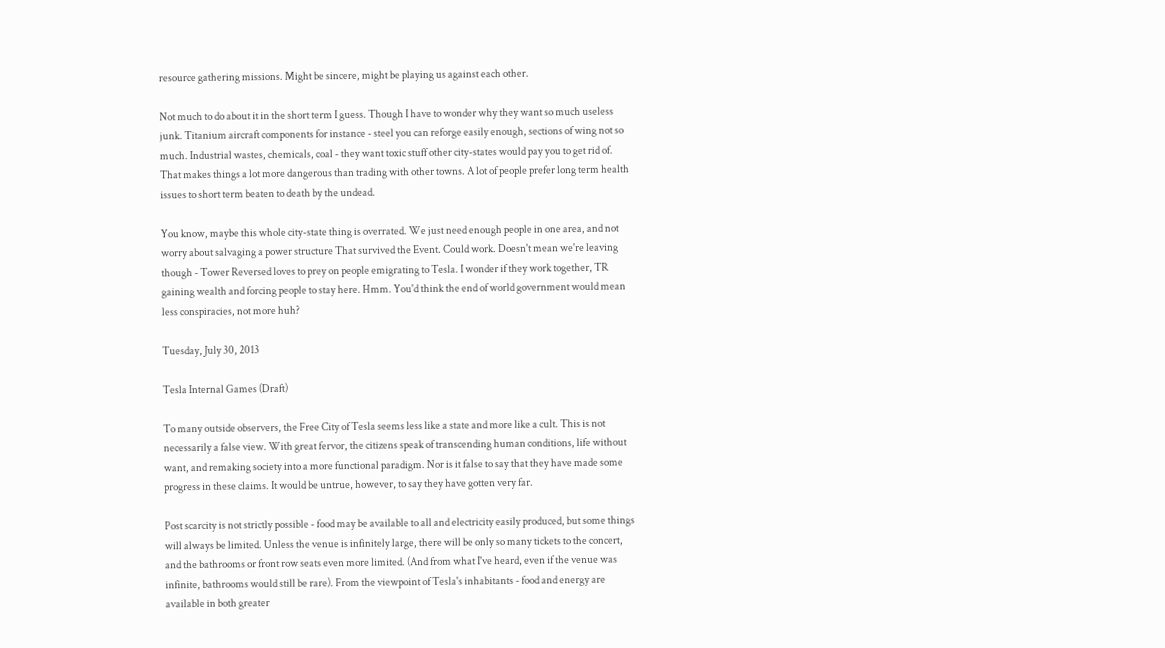resource gathering missions. Might be sincere, might be playing us against each other.

Not much to do about it in the short term I guess. Though I have to wonder why they want so much useless junk. Titanium aircraft components for instance - steel you can reforge easily enough, sections of wing not so much. Industrial wastes, chemicals, coal - they want toxic stuff other city-states would pay you to get rid of. That makes things a lot more dangerous than trading with other towns. A lot of people prefer long term health issues to short term beaten to death by the undead.

You know, maybe this whole city-state thing is overrated. We just need enough people in one area, and not worry about salvaging a power structure That survived the Event. Could work. Doesn't mean we're leaving though - Tower Reversed loves to prey on people emigrating to Tesla. I wonder if they work together, TR gaining wealth and forcing people to stay here. Hmm. You'd think the end of world government would mean less conspiracies, not more huh?

Tuesday, July 30, 2013

Tesla Internal Games (Draft)

To many outside observers, the Free City of Tesla seems less like a state and more like a cult. This is not necessarily a false view. With great fervor, the citizens speak of transcending human conditions, life without want, and remaking society into a more functional paradigm. Nor is it false to say that they have made some progress in these claims. It would be untrue, however, to say they have gotten very far.

Post scarcity is not strictly possible - food may be available to all and electricity easily produced, but some things will always be limited. Unless the venue is infinitely large, there will be only so many tickets to the concert, and the bathrooms or front row seats even more limited. (And from what I've heard, even if the venue was infinite, bathrooms would still be rare). From the viewpoint of Tesla's inhabitants - food and energy are available in both greater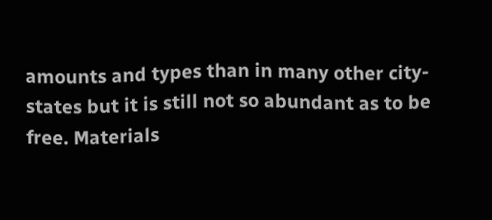amounts and types than in many other city-states but it is still not so abundant as to be free. Materials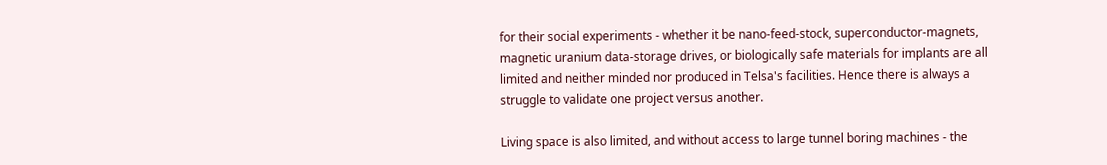for their social experiments - whether it be nano-feed-stock, superconductor-magnets, magnetic uranium data-storage drives, or biologically safe materials for implants are all limited and neither minded nor produced in Telsa's facilities. Hence there is always a struggle to validate one project versus another.

Living space is also limited, and without access to large tunnel boring machines - the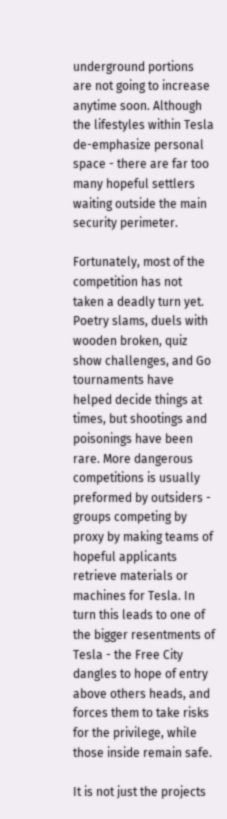underground portions are not going to increase anytime soon. Although the lifestyles within Tesla de-emphasize personal space - there are far too many hopeful settlers waiting outside the main security perimeter.

Fortunately, most of the competition has not taken a deadly turn yet. Poetry slams, duels with wooden broken, quiz show challenges, and Go tournaments have helped decide things at times, but shootings and poisonings have been rare. More dangerous competitions is usually preformed by outsiders - groups competing by proxy by making teams of hopeful applicants retrieve materials or machines for Tesla. In turn this leads to one of the bigger resentments of Tesla - the Free City dangles to hope of entry above others heads, and forces them to take risks for the privilege, while those inside remain safe.

It is not just the projects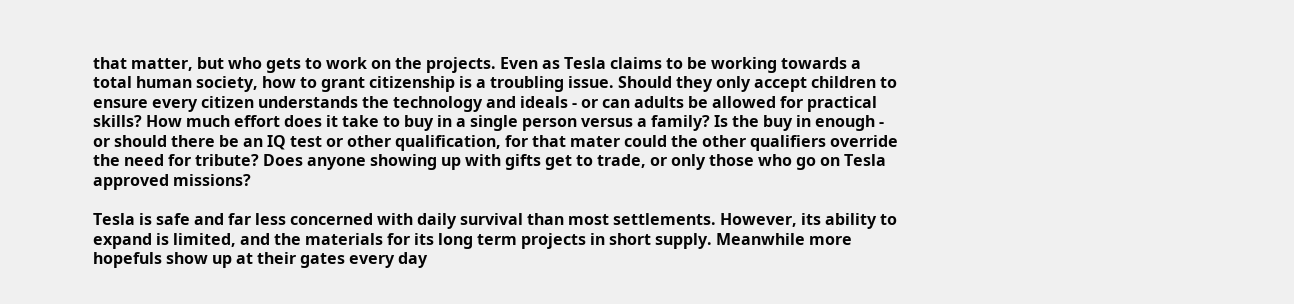that matter, but who gets to work on the projects. Even as Tesla claims to be working towards a total human society, how to grant citizenship is a troubling issue. Should they only accept children to ensure every citizen understands the technology and ideals - or can adults be allowed for practical skills? How much effort does it take to buy in a single person versus a family? Is the buy in enough - or should there be an IQ test or other qualification, for that mater could the other qualifiers override the need for tribute? Does anyone showing up with gifts get to trade, or only those who go on Tesla approved missions?

Tesla is safe and far less concerned with daily survival than most settlements. However, its ability to expand is limited, and the materials for its long term projects in short supply. Meanwhile more hopefuls show up at their gates every day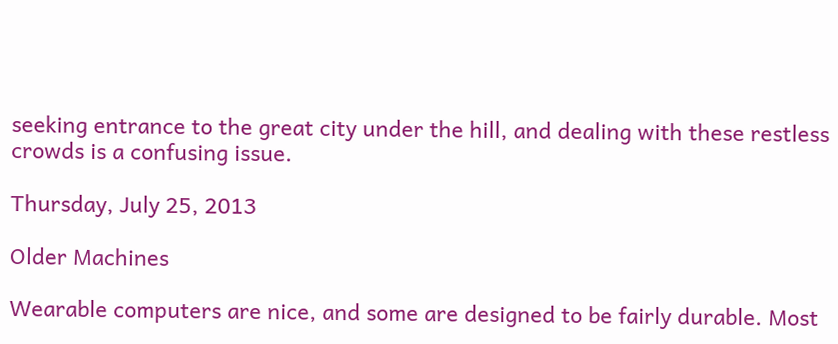seeking entrance to the great city under the hill, and dealing with these restless crowds is a confusing issue.

Thursday, July 25, 2013

Older Machines

Wearable computers are nice, and some are designed to be fairly durable. Most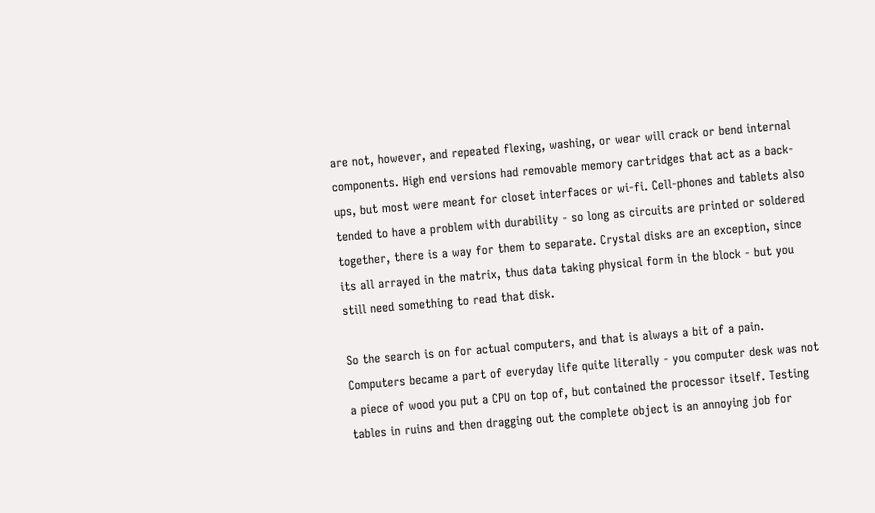are not, however, and repeated flexing, washing, or wear will crack or bend internal components. High end versions had removable memory cartridges that act as a back-ups, but most were meant for closet interfaces or wi-fi. Cell-phones and tablets also tended to have a problem with durability - so long as circuits are printed or soldered together, there is a way for them to separate. Crystal disks are an exception, since its all arrayed in the matrix, thus data taking physical form in the block - but you still need something to read that disk.

So the search is on for actual computers, and that is always a bit of a pain. Computers became a part of everyday life quite literally - you computer desk was not a piece of wood you put a CPU on top of, but contained the processor itself. Testing tables in ruins and then dragging out the complete object is an annoying job for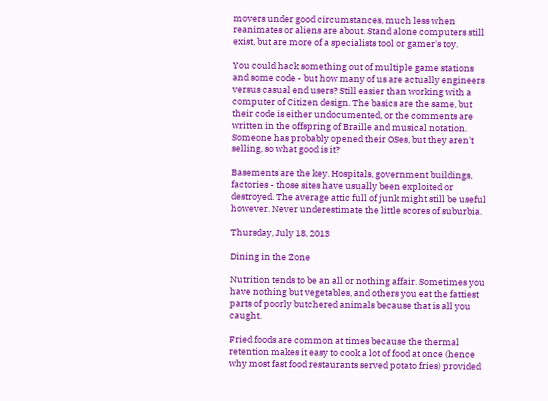movers under good circumstances, much less when reanimates or aliens are about. Stand alone computers still exist, but are more of a specialists tool or gamer's toy.

You could hack something out of multiple game stations and some code - but how many of us are actually engineers versus casual end users? Still easier than working with a computer of Citizen design. The basics are the same, but their code is either undocumented, or the comments are written in the offspring of Braille and musical notation. Someone has probably opened their OSes, but they aren't selling, so what good is it?

Basements are the key. Hospitals, government buildings, factories - those sites have usually been exploited or destroyed. The average attic full of junk might still be useful however. Never underestimate the little scores of suburbia.

Thursday, July 18, 2013

Dining in the Zone

Nutrition tends to be an all or nothing affair. Sometimes you have nothing but vegetables, and others you eat the fattiest parts of poorly butchered animals because that is all you caught.

Fried foods are common at times because the thermal retention makes it easy to cook a lot of food at once (hence why most fast food restaurants served potato fries) provided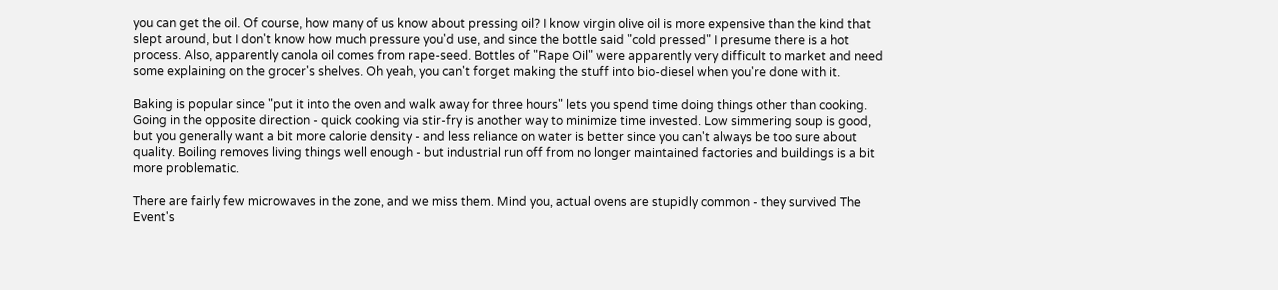you can get the oil. Of course, how many of us know about pressing oil? I know virgin olive oil is more expensive than the kind that slept around, but I don't know how much pressure you'd use, and since the bottle said "cold pressed" I presume there is a hot process. Also, apparently canola oil comes from rape-seed. Bottles of "Rape Oil" were apparently very difficult to market and need some explaining on the grocer's shelves. Oh yeah, you can't forget making the stuff into bio-diesel when you're done with it.

Baking is popular since "put it into the oven and walk away for three hours" lets you spend time doing things other than cooking. Going in the opposite direction - quick cooking via stir-fry is another way to minimize time invested. Low simmering soup is good, but you generally want a bit more calorie density - and less reliance on water is better since you can't always be too sure about quality. Boiling removes living things well enough - but industrial run off from no longer maintained factories and buildings is a bit more problematic.

There are fairly few microwaves in the zone, and we miss them. Mind you, actual ovens are stupidly common - they survived The Event's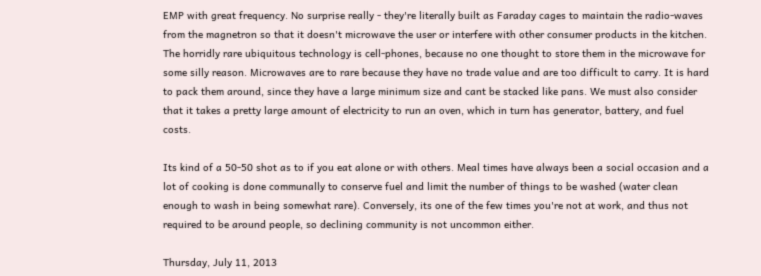EMP with great frequency. No surprise really - they're literally built as Faraday cages to maintain the radio-waves from the magnetron so that it doesn't microwave the user or interfere with other consumer products in the kitchen. The horridly rare ubiquitous technology is cell-phones, because no one thought to store them in the microwave for some silly reason. Microwaves are to rare because they have no trade value and are too difficult to carry. It is hard to pack them around, since they have a large minimum size and cant be stacked like pans. We must also consider that it takes a pretty large amount of electricity to run an oven, which in turn has generator, battery, and fuel costs.

Its kind of a 50-50 shot as to if you eat alone or with others. Meal times have always been a social occasion and a lot of cooking is done communally to conserve fuel and limit the number of things to be washed (water clean enough to wash in being somewhat rare). Conversely, its one of the few times you're not at work, and thus not required to be around people, so declining community is not uncommon either.

Thursday, July 11, 2013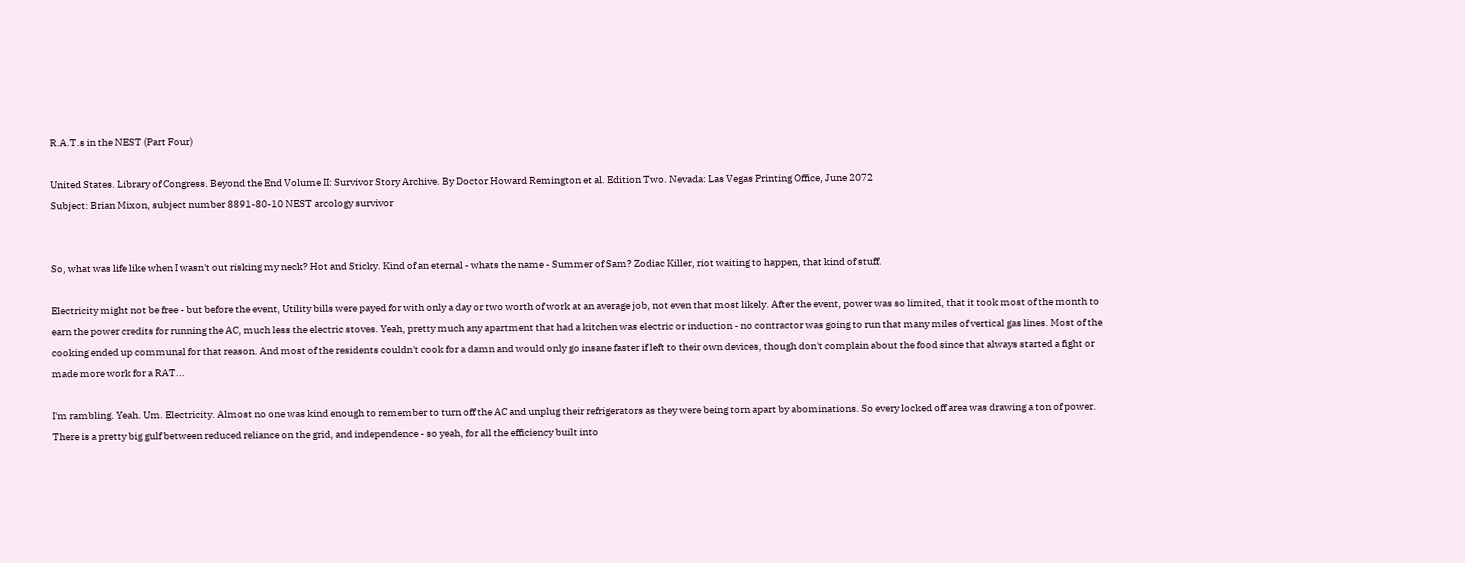R.A.T.s in the NEST (Part Four)

United States. Library of Congress. Beyond the End Volume II: Survivor Story Archive. By Doctor Howard Remington et al. Edition Two. Nevada: Las Vegas Printing Office, June 2072
Subject: Brian Mixon, subject number 8891-80-10 NEST arcology survivor


So, what was life like when I wasn't out risking my neck? Hot and Sticky. Kind of an eternal - whats the name - Summer of Sam? Zodiac Killer, riot waiting to happen, that kind of stuff.

Electricity might not be free - but before the event, Utility bills were payed for with only a day or two worth of work at an average job, not even that most likely. After the event, power was so limited, that it took most of the month to earn the power credits for running the AC, much less the electric stoves. Yeah, pretty much any apartment that had a kitchen was electric or induction - no contractor was going to run that many miles of vertical gas lines. Most of the cooking ended up communal for that reason. And most of the residents couldn't cook for a damn and would only go insane faster if left to their own devices, though don't complain about the food since that always started a fight or made more work for a RAT...

I'm rambling. Yeah. Um. Electricity. Almost no one was kind enough to remember to turn off the AC and unplug their refrigerators as they were being torn apart by abominations. So every locked off area was drawing a ton of power. There is a pretty big gulf between reduced reliance on the grid, and independence - so yeah, for all the efficiency built into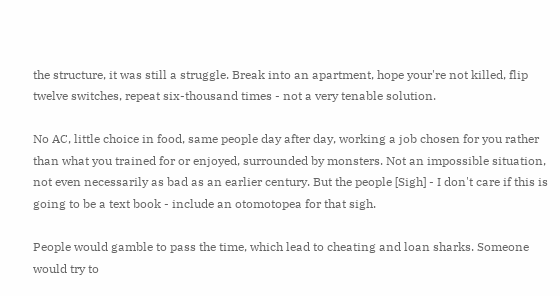the structure, it was still a struggle. Break into an apartment, hope your're not killed, flip twelve switches, repeat six-thousand times - not a very tenable solution.

No AC, little choice in food, same people day after day, working a job chosen for you rather than what you trained for or enjoyed, surrounded by monsters. Not an impossible situation, not even necessarily as bad as an earlier century. But the people [Sigh] - I don't care if this is going to be a text book - include an otomotopea for that sigh.

People would gamble to pass the time, which lead to cheating and loan sharks. Someone would try to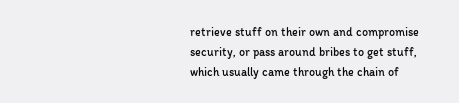retrieve stuff on their own and compromise security, or pass around bribes to get stuff, which usually came through the chain of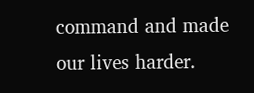command and made our lives harder.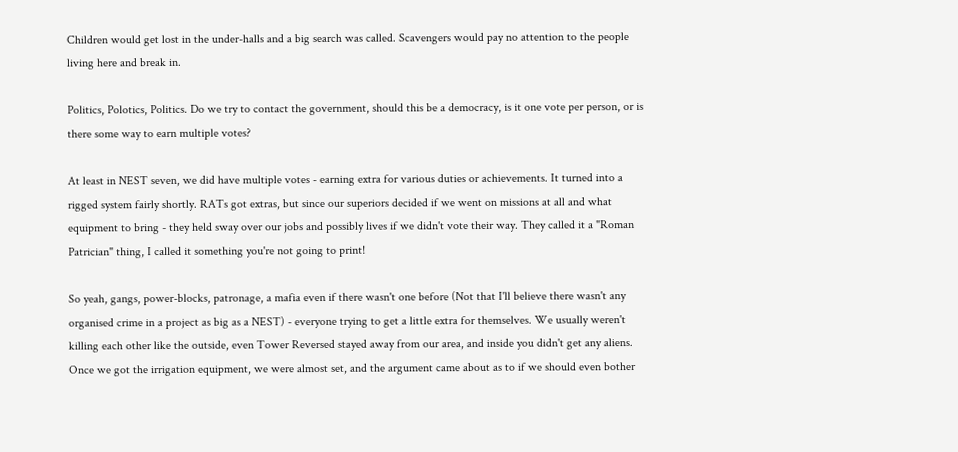Children would get lost in the under-halls and a big search was called. Scavengers would pay no attention to the people living here and break in.

Politics, Polotics, Politics. Do we try to contact the government, should this be a democracy, is it one vote per person, or is there some way to earn multiple votes?

At least in NEST seven, we did have multiple votes - earning extra for various duties or achievements. It turned into a rigged system fairly shortly. RATs got extras, but since our superiors decided if we went on missions at all and what equipment to bring - they held sway over our jobs and possibly lives if we didn't vote their way. They called it a "Roman Patrician" thing, I called it something you're not going to print!

So yeah, gangs, power-blocks, patronage, a mafia even if there wasn't one before (Not that I'll believe there wasn't any organised crime in a project as big as a NEST) - everyone trying to get a little extra for themselves. We usually weren't killing each other like the outside, even Tower Reversed stayed away from our area, and inside you didn't get any aliens. Once we got the irrigation equipment, we were almost set, and the argument came about as to if we should even bother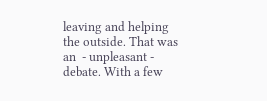leaving and helping the outside. That was an  - unpleasant - debate. With a few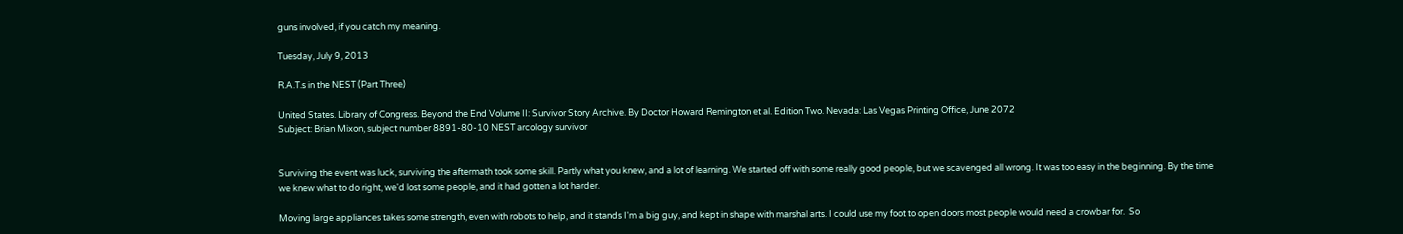guns involved, if you catch my meaning.

Tuesday, July 9, 2013

R.A.T.s in the NEST (Part Three)

United States. Library of Congress. Beyond the End Volume II: Survivor Story Archive. By Doctor Howard Remington et al. Edition Two. Nevada: Las Vegas Printing Office, June 2072
Subject: Brian Mixon, subject number 8891-80-10 NEST arcology survivor


Surviving the event was luck, surviving the aftermath took some skill. Partly what you knew, and a lot of learning. We started off with some really good people, but we scavenged all wrong. It was too easy in the beginning. By the time we knew what to do right, we'd lost some people, and it had gotten a lot harder.

Moving large appliances takes some strength, even with robots to help, and it stands I'm a big guy, and kept in shape with marshal arts. I could use my foot to open doors most people would need a crowbar for.  So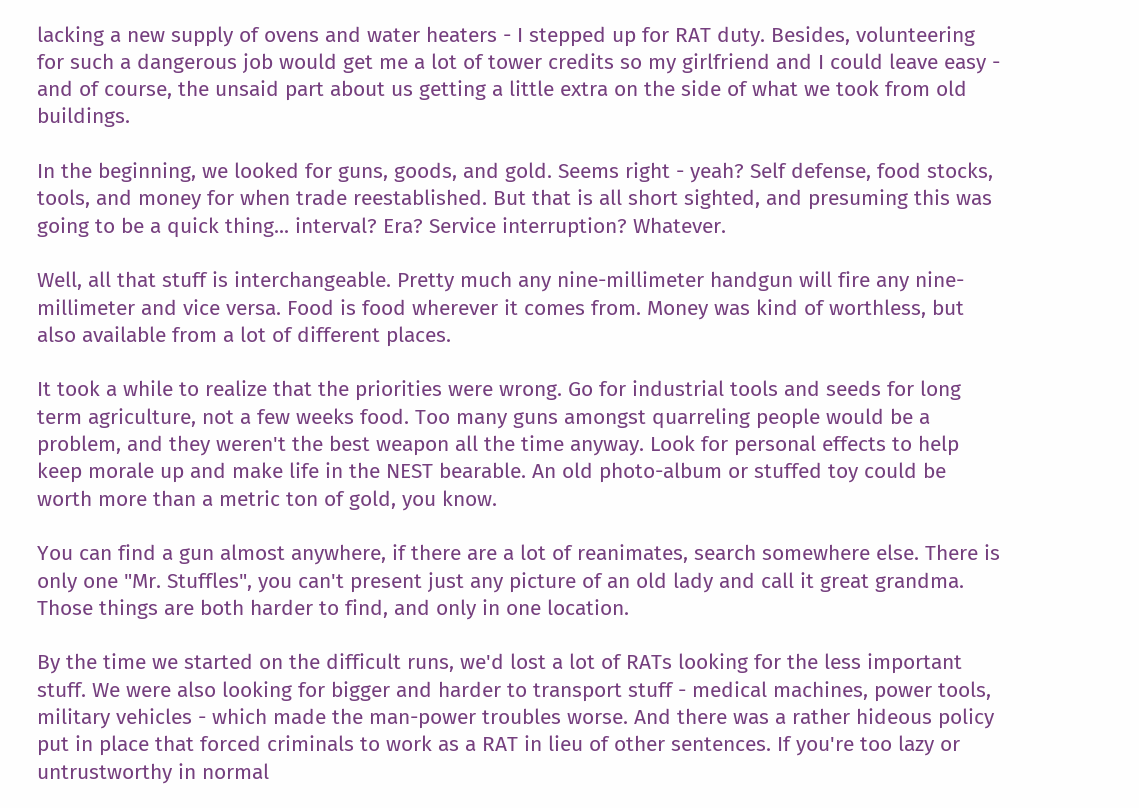lacking a new supply of ovens and water heaters - I stepped up for RAT duty. Besides, volunteering for such a dangerous job would get me a lot of tower credits so my girlfriend and I could leave easy - and of course, the unsaid part about us getting a little extra on the side of what we took from old buildings.

In the beginning, we looked for guns, goods, and gold. Seems right - yeah? Self defense, food stocks, tools, and money for when trade reestablished. But that is all short sighted, and presuming this was going to be a quick thing... interval? Era? Service interruption? Whatever.

Well, all that stuff is interchangeable. Pretty much any nine-millimeter handgun will fire any nine-millimeter and vice versa. Food is food wherever it comes from. Money was kind of worthless, but also available from a lot of different places.

It took a while to realize that the priorities were wrong. Go for industrial tools and seeds for long term agriculture, not a few weeks food. Too many guns amongst quarreling people would be a problem, and they weren't the best weapon all the time anyway. Look for personal effects to help keep morale up and make life in the NEST bearable. An old photo-album or stuffed toy could be worth more than a metric ton of gold, you know.

You can find a gun almost anywhere, if there are a lot of reanimates, search somewhere else. There is only one "Mr. Stuffles", you can't present just any picture of an old lady and call it great grandma. Those things are both harder to find, and only in one location.

By the time we started on the difficult runs, we'd lost a lot of RATs looking for the less important stuff. We were also looking for bigger and harder to transport stuff - medical machines, power tools, military vehicles - which made the man-power troubles worse. And there was a rather hideous policy put in place that forced criminals to work as a RAT in lieu of other sentences. If you're too lazy or untrustworthy in normal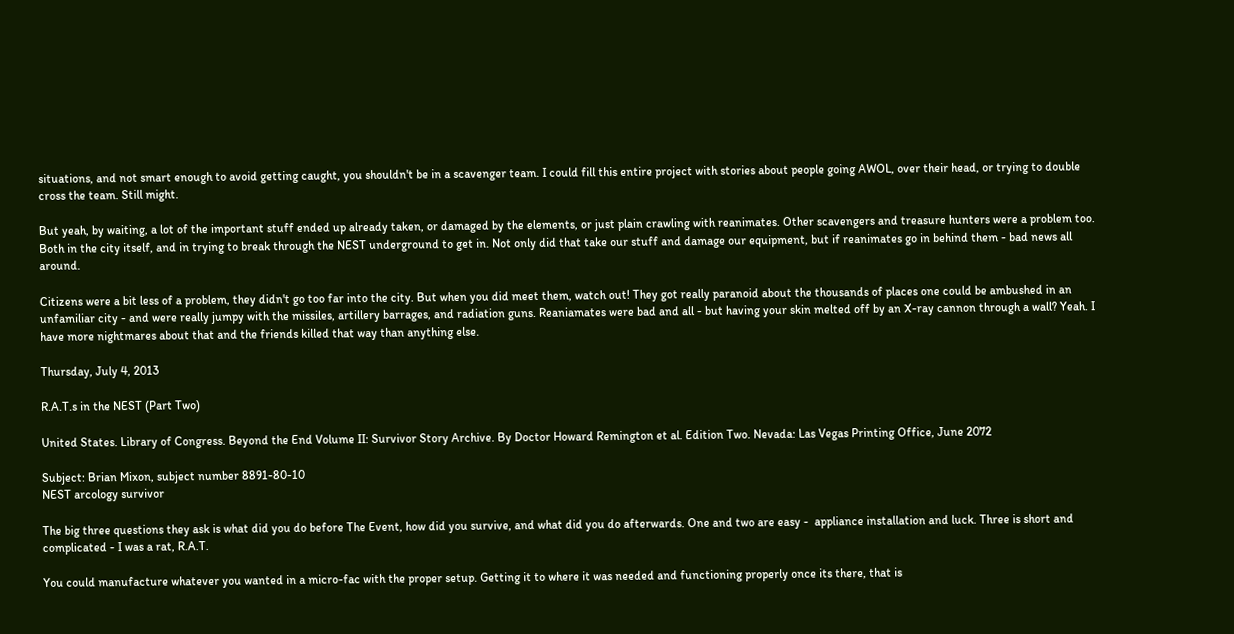situations, and not smart enough to avoid getting caught, you shouldn't be in a scavenger team. I could fill this entire project with stories about people going AWOL, over their head, or trying to double cross the team. Still might.

But yeah, by waiting, a lot of the important stuff ended up already taken, or damaged by the elements, or just plain crawling with reanimates. Other scavengers and treasure hunters were a problem too. Both in the city itself, and in trying to break through the NEST underground to get in. Not only did that take our stuff and damage our equipment, but if reanimates go in behind them - bad news all around.

Citizens were a bit less of a problem, they didn't go too far into the city. But when you did meet them, watch out! They got really paranoid about the thousands of places one could be ambushed in an unfamiliar city - and were really jumpy with the missiles, artillery barrages, and radiation guns. Reaniamates were bad and all - but having your skin melted off by an X-ray cannon through a wall? Yeah. I have more nightmares about that and the friends killed that way than anything else.

Thursday, July 4, 2013

R.A.T.s in the NEST (Part Two)

United States. Library of Congress. Beyond the End Volume II: Survivor Story Archive. By Doctor Howard Remington et al. Edition Two. Nevada: Las Vegas Printing Office, June 2072

Subject: Brian Mixon, subject number 8891-80-10
NEST arcology survivor

The big three questions they ask is what did you do before The Event, how did you survive, and what did you do afterwards. One and two are easy -  appliance installation and luck. Three is short and complicated - I was a rat, R.A.T.

You could manufacture whatever you wanted in a micro-fac with the proper setup. Getting it to where it was needed and functioning properly once its there, that is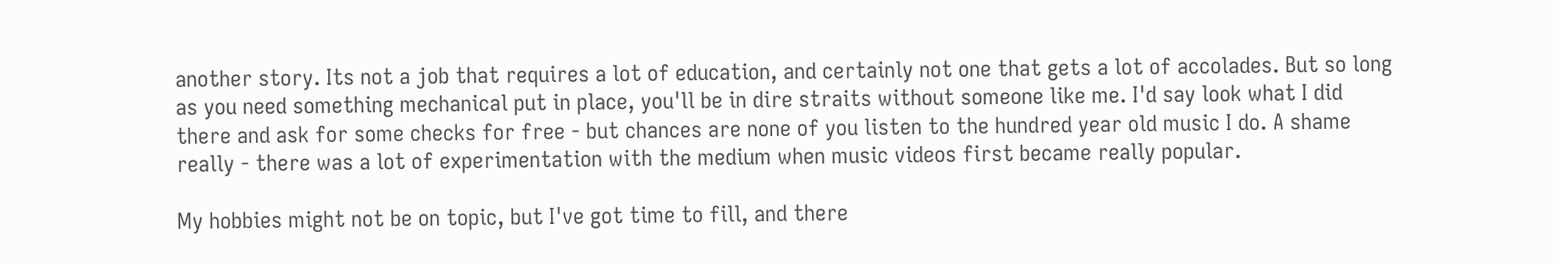another story. Its not a job that requires a lot of education, and certainly not one that gets a lot of accolades. But so long as you need something mechanical put in place, you'll be in dire straits without someone like me. I'd say look what I did there and ask for some checks for free - but chances are none of you listen to the hundred year old music I do. A shame really - there was a lot of experimentation with the medium when music videos first became really popular.

My hobbies might not be on topic, but I've got time to fill, and there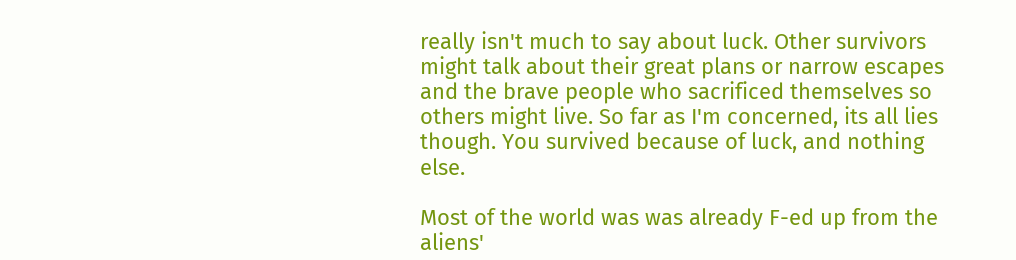really isn't much to say about luck. Other survivors might talk about their great plans or narrow escapes and the brave people who sacrificed themselves so others might live. So far as I'm concerned, its all lies though. You survived because of luck, and nothing else.

Most of the world was was already F-ed up from the aliens'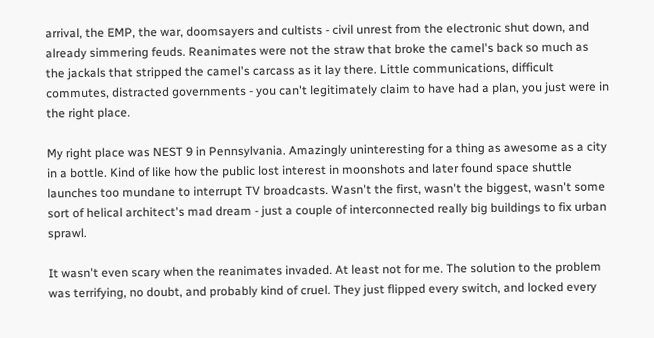arrival, the EMP, the war, doomsayers and cultists - civil unrest from the electronic shut down, and already simmering feuds. Reanimates were not the straw that broke the camel's back so much as the jackals that stripped the camel's carcass as it lay there. Little communications, difficult commutes, distracted governments - you can't legitimately claim to have had a plan, you just were in the right place.

My right place was NEST 9 in Pennsylvania. Amazingly uninteresting for a thing as awesome as a city in a bottle. Kind of like how the public lost interest in moonshots and later found space shuttle launches too mundane to interrupt TV broadcasts. Wasn't the first, wasn't the biggest, wasn't some sort of helical architect's mad dream - just a couple of interconnected really big buildings to fix urban sprawl.

It wasn't even scary when the reanimates invaded. At least not for me. The solution to the problem was terrifying, no doubt, and probably kind of cruel. They just flipped every switch, and locked every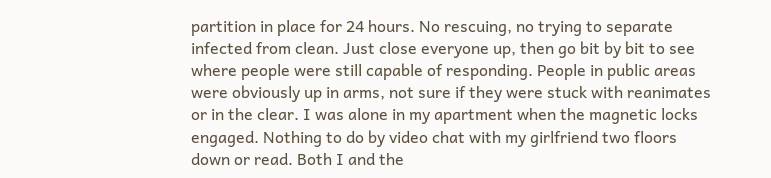partition in place for 24 hours. No rescuing, no trying to separate infected from clean. Just close everyone up, then go bit by bit to see where people were still capable of responding. People in public areas were obviously up in arms, not sure if they were stuck with reanimates or in the clear. I was alone in my apartment when the magnetic locks engaged. Nothing to do by video chat with my girlfriend two floors down or read. Both I and the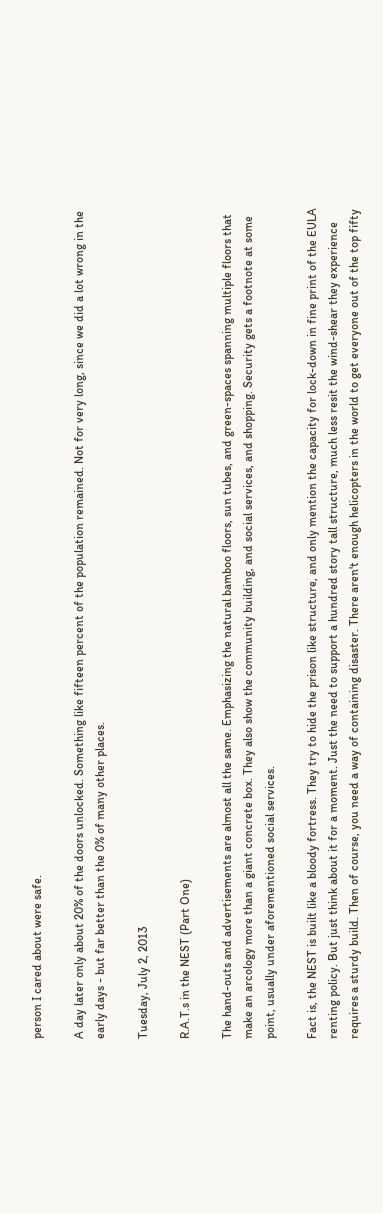person I cared about were safe.

A day later only about 20% of the doors unlocked. Something like fifteen percent of the population remained. Not for very long, since we did a lot wrong in the early days - but far better than the 0% of many other places.

Tuesday, July 2, 2013

R.A.T.s in the NEST (Part One)

The hand-outs and advertisements are almost all the same. Emphasizing the natural bamboo floors, sun tubes, and green-spaces spanning multiple floors that make an arcology more than a giant concrete box. They also show the community building, and social services, and shopping. Security gets a footnote at some point, usually under aforementioned social services.

Fact is, the NEST is built like a bloody fortress. They try to hide the prison like structure, and only mention the capacity for lock-down in fine print of the EULA renting policy. But just think about it for a moment. Just the need to support a hundred story tall structure, much less resit the wind-shear they experience requires a sturdy build. Then of course, you need a way of containing disaster. There aren't enough helicopters in the world to get everyone out of the top fifty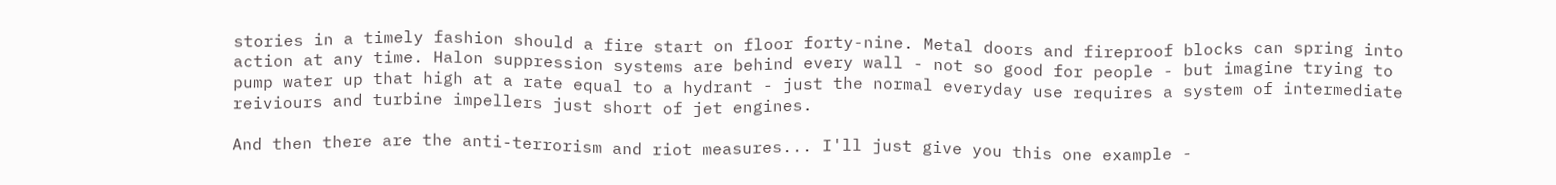stories in a timely fashion should a fire start on floor forty-nine. Metal doors and fireproof blocks can spring into action at any time. Halon suppression systems are behind every wall - not so good for people - but imagine trying to pump water up that high at a rate equal to a hydrant - just the normal everyday use requires a system of intermediate reiviours and turbine impellers just short of jet engines.

And then there are the anti-terrorism and riot measures... I'll just give you this one example -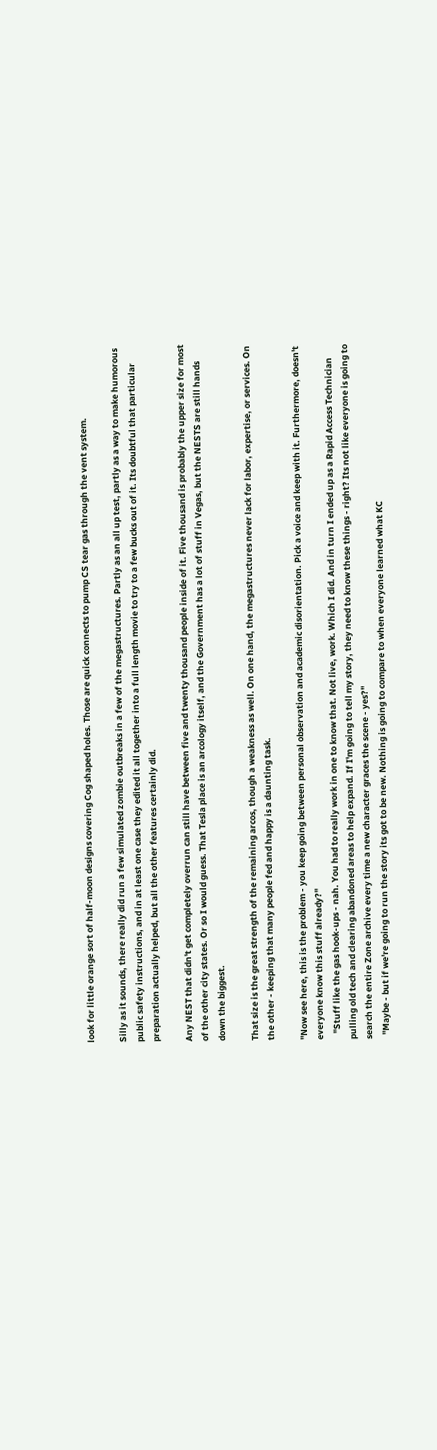look for little orange sort of half-moon designs covering Cog shaped holes. Those are quick connects to pump CS tear gas through the vent system.

Silly as it sounds, there really did run a few simulated zombie outbreaks in a few of the megastructures. Partly as an all up test, partly as a way to make humorous public safety instructions, and in at least one case they edited it all together into a full length movie to try to a few bucks out of it. Its doubtful that particular preparation actually helped, but all the other features certainly did.

Any NEST that didn't get completely overrun can still have between five and twenty thousand people inside of it. Five thousand is probably the upper size for most of the other city states. Or so I would guess. That Tesla place is an arcology itself, and the Government has a lot of stuff in Vegas, but the NESTS are still hands down the biggest.

That size is the great strength of the remaining arcos, though a weakness as well. On one hand, the megastructures never lack for labor, expertise, or services. On the other - keeping that many people fed and happy is a daunting task.

"Now see here, this is the problem - you keep going between personal observation and academic disorientation. Pick a voice and keep with it. Furthermore, doesn't everyone know this stuff already?"
   "Stuff like the gas hook-ups - nah. You had to really work in one to know that. Not live, work. Which I did. And in turn I ended up as a Rapid Access Technician pulling old tech and clearing abandoned areas to help expand. If I'm going to tell my story, they need to know these things - right? Its not like everyone is going to search the entire Zone archive every time a new character graces the scene - yes?"
  "Maybe - but if we're going to run the story its got to be new. Nothing is going to compare to when everyone learned what KC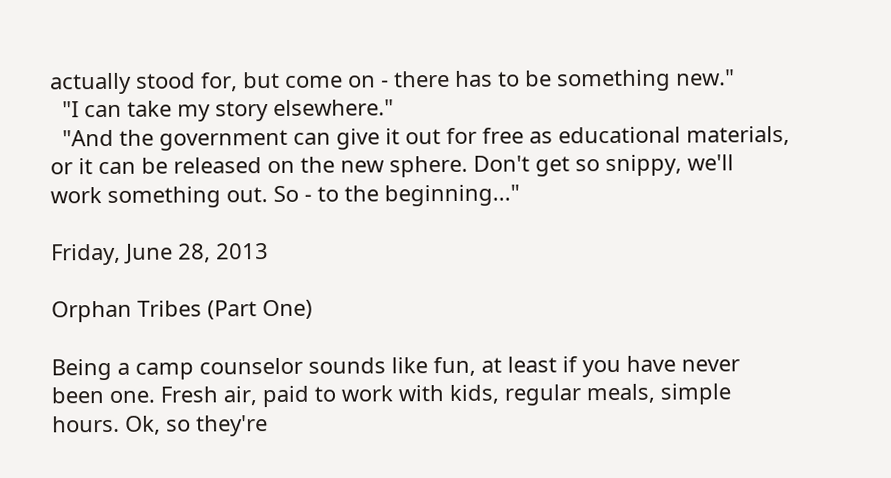actually stood for, but come on - there has to be something new."
  "I can take my story elsewhere."
  "And the government can give it out for free as educational materials, or it can be released on the new sphere. Don't get so snippy, we'll work something out. So - to the beginning..."

Friday, June 28, 2013

Orphan Tribes (Part One)

Being a camp counselor sounds like fun, at least if you have never been one. Fresh air, paid to work with kids, regular meals, simple hours. Ok, so they're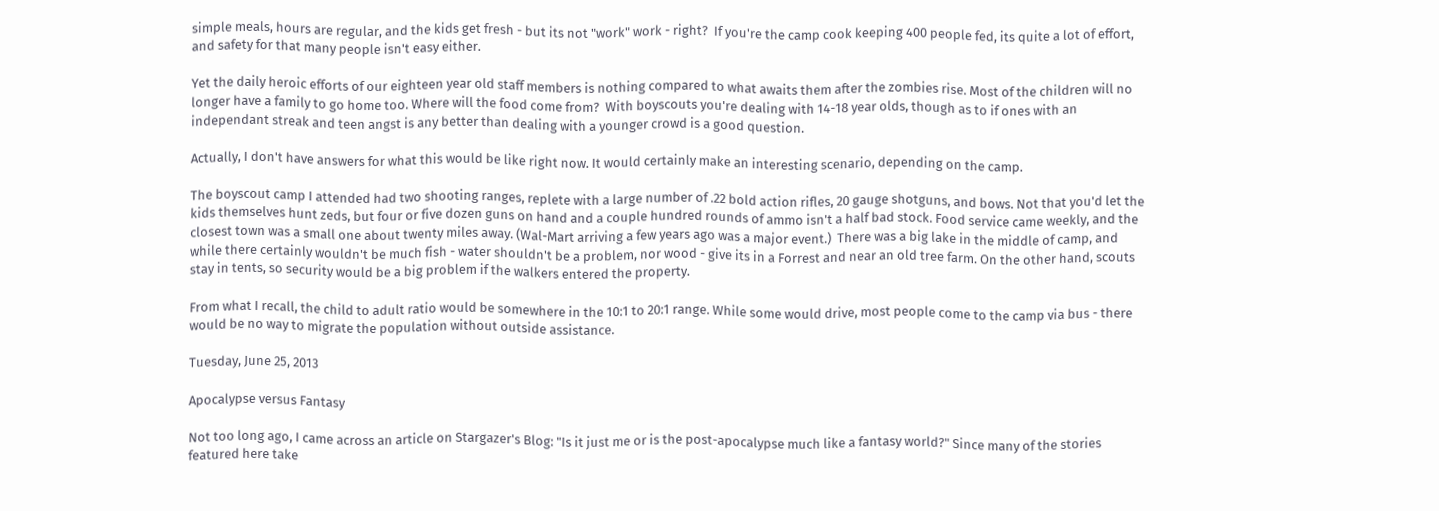simple meals, hours are regular, and the kids get fresh - but its not "work" work - right?  If you're the camp cook keeping 400 people fed, its quite a lot of effort, and safety for that many people isn't easy either.

Yet the daily heroic efforts of our eighteen year old staff members is nothing compared to what awaits them after the zombies rise. Most of the children will no longer have a family to go home too. Where will the food come from?  With boyscouts you're dealing with 14-18 year olds, though as to if ones with an independant streak and teen angst is any better than dealing with a younger crowd is a good question.

Actually, I don't have answers for what this would be like right now. It would certainly make an interesting scenario, depending on the camp.

The boyscout camp I attended had two shooting ranges, replete with a large number of .22 bold action rifles, 20 gauge shotguns, and bows. Not that you'd let the kids themselves hunt zeds, but four or five dozen guns on hand and a couple hundred rounds of ammo isn't a half bad stock. Food service came weekly, and the closest town was a small one about twenty miles away. (Wal-Mart arriving a few years ago was a major event.)  There was a big lake in the middle of camp, and while there certainly wouldn't be much fish - water shouldn't be a problem, nor wood - give its in a Forrest and near an old tree farm. On the other hand, scouts stay in tents, so security would be a big problem if the walkers entered the property.

From what I recall, the child to adult ratio would be somewhere in the 10:1 to 20:1 range. While some would drive, most people come to the camp via bus - there would be no way to migrate the population without outside assistance.

Tuesday, June 25, 2013

Apocalypse versus Fantasy

Not too long ago, I came across an article on Stargazer's Blog: "Is it just me or is the post-apocalypse much like a fantasy world?" Since many of the stories featured here take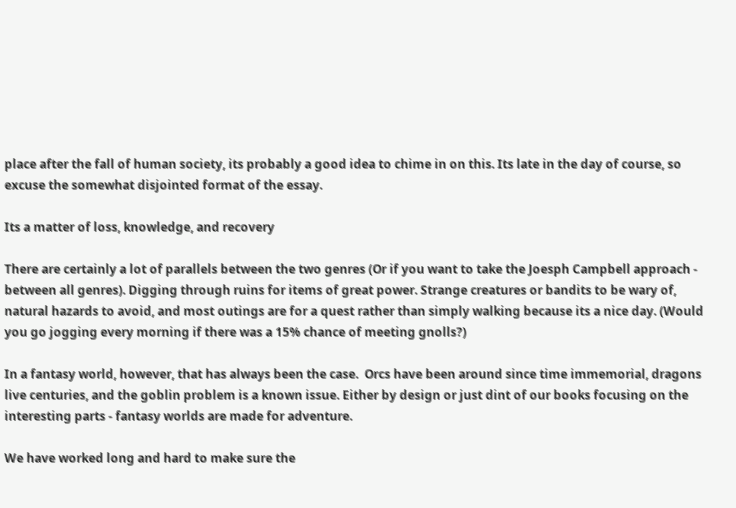place after the fall of human society, its probably a good idea to chime in on this. Its late in the day of course, so excuse the somewhat disjointed format of the essay.

Its a matter of loss, knowledge, and recovery

There are certainly a lot of parallels between the two genres (Or if you want to take the Joesph Campbell approach - between all genres). Digging through ruins for items of great power. Strange creatures or bandits to be wary of, natural hazards to avoid, and most outings are for a quest rather than simply walking because its a nice day. (Would you go jogging every morning if there was a 15% chance of meeting gnolls?)

In a fantasy world, however, that has always been the case.  Orcs have been around since time immemorial, dragons live centuries, and the goblin problem is a known issue. Either by design or just dint of our books focusing on the interesting parts - fantasy worlds are made for adventure.

We have worked long and hard to make sure the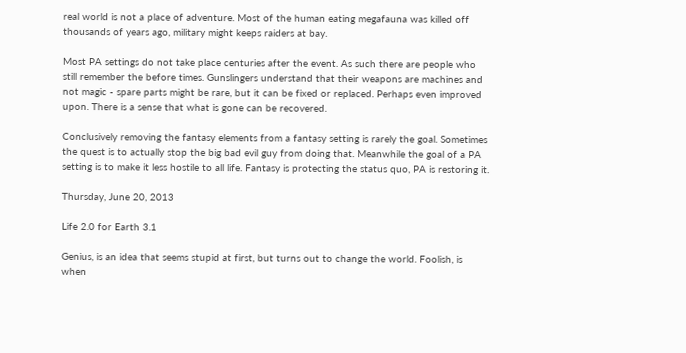real world is not a place of adventure. Most of the human eating megafauna was killed off thousands of years ago, military might keeps raiders at bay.

Most PA settings do not take place centuries after the event. As such there are people who still remember the before times. Gunslingers understand that their weapons are machines and not magic - spare parts might be rare, but it can be fixed or replaced. Perhaps even improved upon. There is a sense that what is gone can be recovered.

Conclusively removing the fantasy elements from a fantasy setting is rarely the goal. Sometimes the quest is to actually stop the big bad evil guy from doing that. Meanwhile the goal of a PA setting is to make it less hostile to all life. Fantasy is protecting the status quo, PA is restoring it.

Thursday, June 20, 2013

Life 2.0 for Earth 3.1

Genius, is an idea that seems stupid at first, but turns out to change the world. Foolish, is when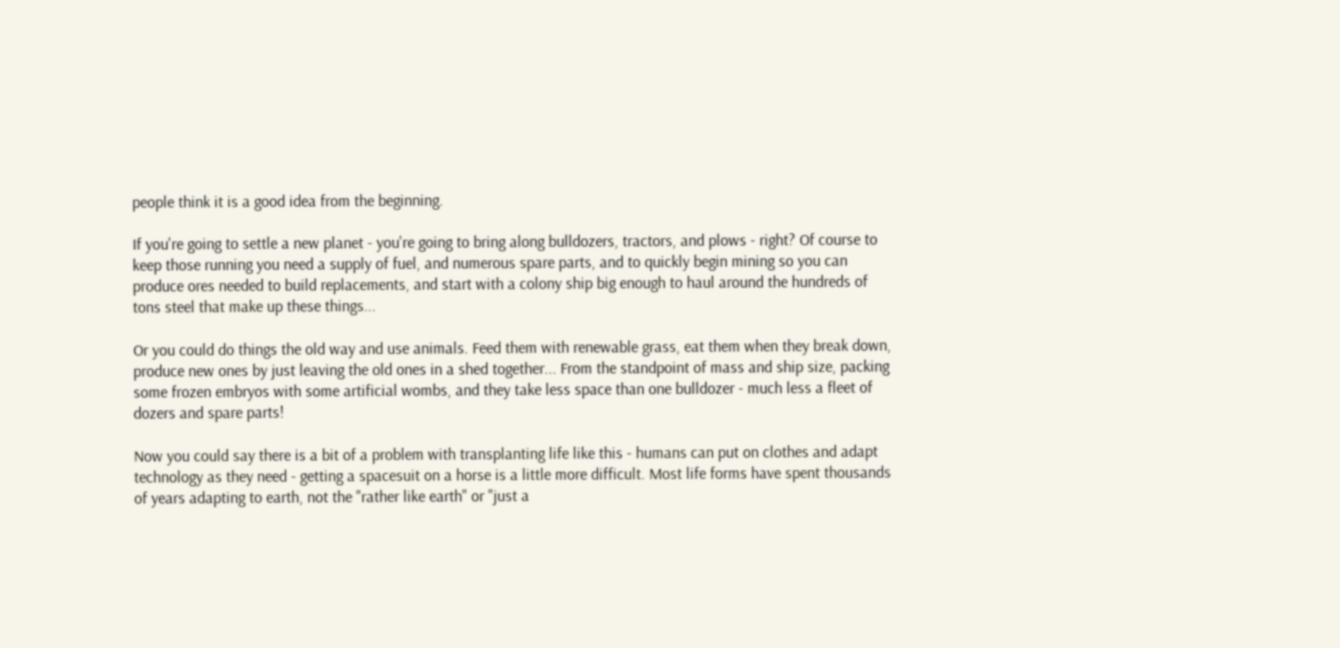people think it is a good idea from the beginning.

If you're going to settle a new planet - you're going to bring along bulldozers, tractors, and plows - right? Of course to keep those running you need a supply of fuel, and numerous spare parts, and to quickly begin mining so you can produce ores needed to build replacements, and start with a colony ship big enough to haul around the hundreds of tons steel that make up these things...

Or you could do things the old way and use animals. Feed them with renewable grass, eat them when they break down, produce new ones by just leaving the old ones in a shed together... From the standpoint of mass and ship size, packing some frozen embryos with some artificial wombs, and they take less space than one bulldozer - much less a fleet of dozers and spare parts!

Now you could say there is a bit of a problem with transplanting life like this - humans can put on clothes and adapt technology as they need - getting a spacesuit on a horse is a little more difficult. Most life forms have spent thousands of years adapting to earth, not the "rather like earth" or "just a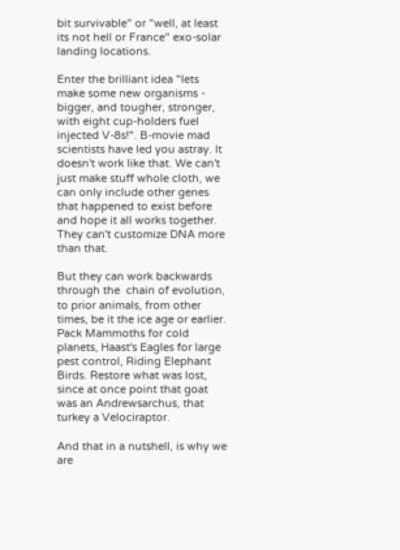bit survivable" or "well, at least its not hell or France" exo-solar landing locations.

Enter the brilliant idea "lets make some new organisms - bigger, and tougher, stronger, with eight cup-holders fuel injected V-8s!". B-movie mad scientists have led you astray. It doesn't work like that. We can't just make stuff whole cloth, we can only include other genes that happened to exist before and hope it all works together. They can't customize DNA more than that.

But they can work backwards through the  chain of evolution, to prior animals, from other times, be it the ice age or earlier. Pack Mammoths for cold planets, Haast's Eagles for large pest control, Riding Elephant Birds. Restore what was lost, since at once point that goat was an Andrewsarchus, that turkey a Velociraptor.

And that in a nutshell, is why we are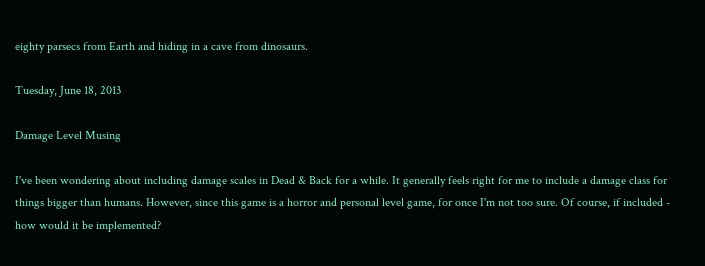eighty parsecs from Earth and hiding in a cave from dinosaurs.

Tuesday, June 18, 2013

Damage Level Musing

I've been wondering about including damage scales in Dead & Back for a while. It generally feels right for me to include a damage class for things bigger than humans. However, since this game is a horror and personal level game, for once I'm not too sure. Of course, if included - how would it be implemented?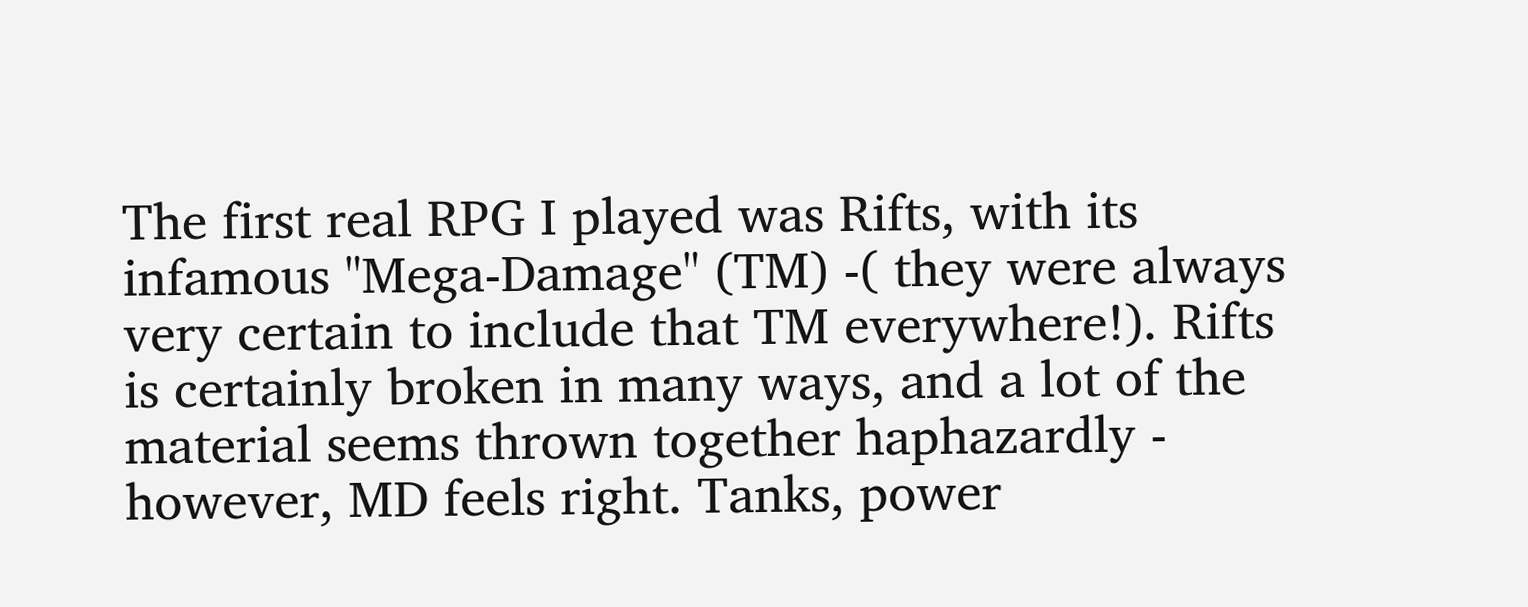The first real RPG I played was Rifts, with its infamous "Mega-Damage" (TM) -( they were always very certain to include that TM everywhere!). Rifts is certainly broken in many ways, and a lot of the material seems thrown together haphazardly - however, MD feels right. Tanks, power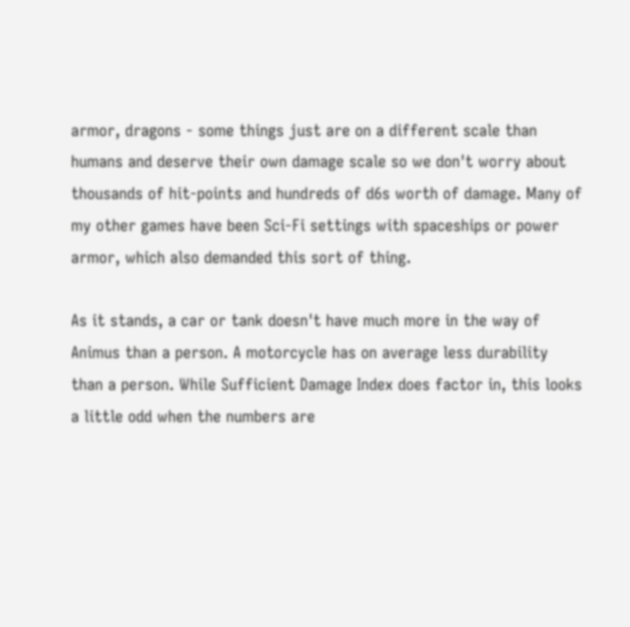armor, dragons - some things just are on a different scale than humans and deserve their own damage scale so we don't worry about thousands of hit-points and hundreds of d6s worth of damage. Many of my other games have been Sci-Fi settings with spaceships or power armor, which also demanded this sort of thing.

As it stands, a car or tank doesn't have much more in the way of Animus than a person. A motorcycle has on average less durability than a person. While Sufficient Damage Index does factor in, this looks a little odd when the numbers are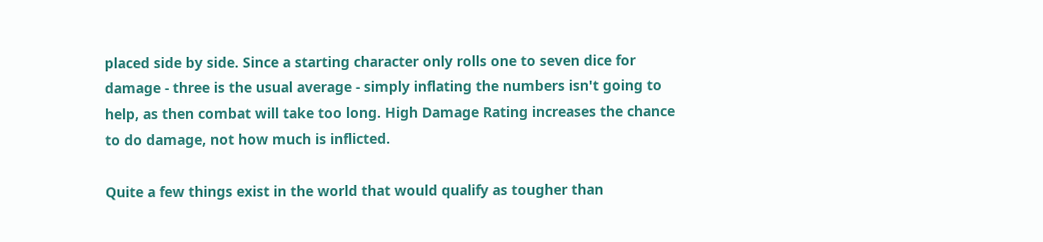placed side by side. Since a starting character only rolls one to seven dice for damage - three is the usual average - simply inflating the numbers isn't going to help, as then combat will take too long. High Damage Rating increases the chance to do damage, not how much is inflicted.

Quite a few things exist in the world that would qualify as tougher than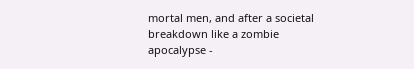mortal men, and after a societal breakdown like a zombie apocalypse -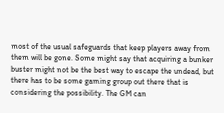most of the usual safeguards that keep players away from them will be gone. Some might say that acquiring a bunker buster might not be the best way to escape the undead, but there has to be some gaming group out there that is considering the possibility. The GM can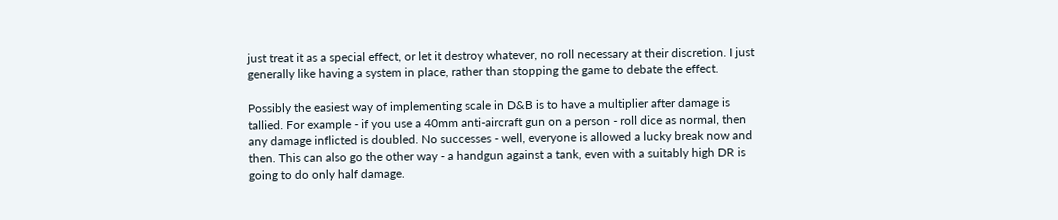just treat it as a special effect, or let it destroy whatever, no roll necessary at their discretion. I just generally like having a system in place, rather than stopping the game to debate the effect.

Possibly the easiest way of implementing scale in D&B is to have a multiplier after damage is tallied. For example - if you use a 40mm anti-aircraft gun on a person - roll dice as normal, then any damage inflicted is doubled. No successes - well, everyone is allowed a lucky break now and then. This can also go the other way - a handgun against a tank, even with a suitably high DR is going to do only half damage.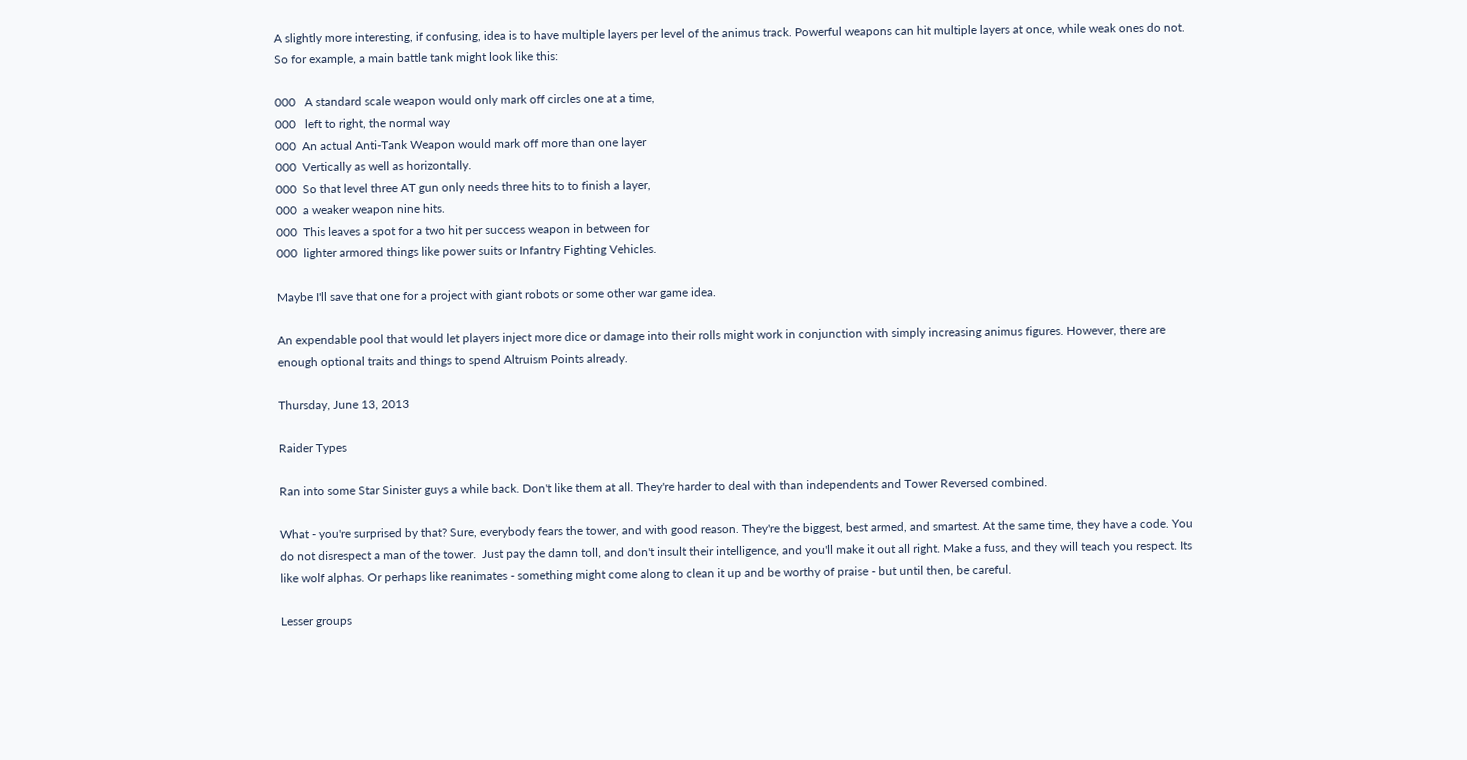A slightly more interesting, if confusing, idea is to have multiple layers per level of the animus track. Powerful weapons can hit multiple layers at once, while weak ones do not. So for example, a main battle tank might look like this:

000   A standard scale weapon would only mark off circles one at a time,
000   left to right, the normal way
000  An actual Anti-Tank Weapon would mark off more than one layer
000  Vertically as well as horizontally.
000  So that level three AT gun only needs three hits to to finish a layer,
000  a weaker weapon nine hits.
000  This leaves a spot for a two hit per success weapon in between for
000  lighter armored things like power suits or Infantry Fighting Vehicles.

Maybe I'll save that one for a project with giant robots or some other war game idea.

An expendable pool that would let players inject more dice or damage into their rolls might work in conjunction with simply increasing animus figures. However, there are enough optional traits and things to spend Altruism Points already.

Thursday, June 13, 2013

Raider Types

Ran into some Star Sinister guys a while back. Don't like them at all. They're harder to deal with than independents and Tower Reversed combined.

What - you're surprised by that? Sure, everybody fears the tower, and with good reason. They're the biggest, best armed, and smartest. At the same time, they have a code. You do not disrespect a man of the tower.  Just pay the damn toll, and don't insult their intelligence, and you'll make it out all right. Make a fuss, and they will teach you respect. Its like wolf alphas. Or perhaps like reanimates - something might come along to clean it up and be worthy of praise - but until then, be careful.

Lesser groups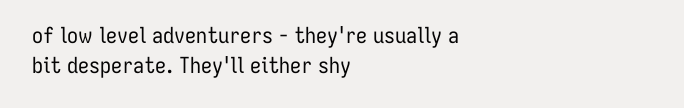of low level adventurers - they're usually a bit desperate. They'll either shy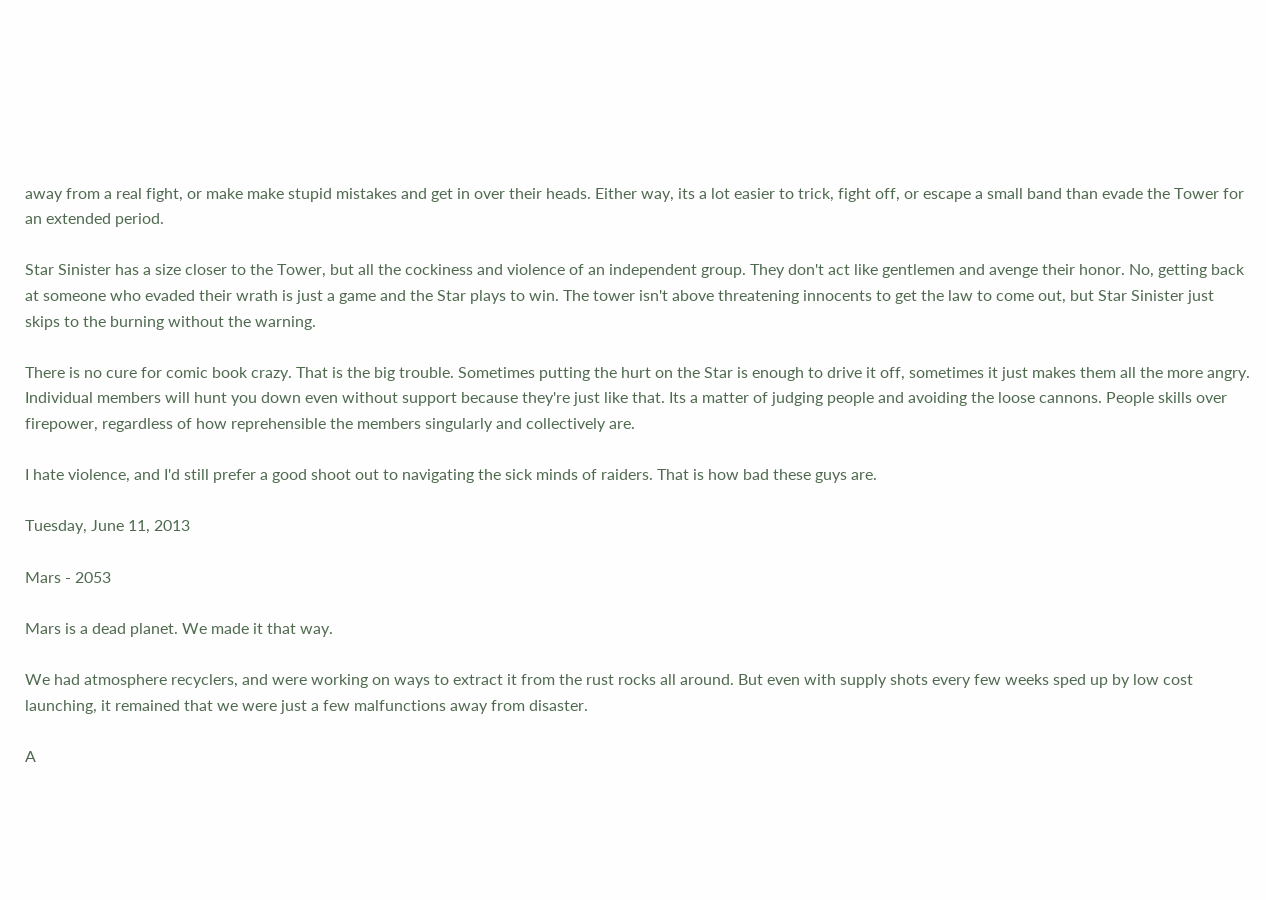away from a real fight, or make make stupid mistakes and get in over their heads. Either way, its a lot easier to trick, fight off, or escape a small band than evade the Tower for an extended period.

Star Sinister has a size closer to the Tower, but all the cockiness and violence of an independent group. They don't act like gentlemen and avenge their honor. No, getting back at someone who evaded their wrath is just a game and the Star plays to win. The tower isn't above threatening innocents to get the law to come out, but Star Sinister just skips to the burning without the warning.

There is no cure for comic book crazy. That is the big trouble. Sometimes putting the hurt on the Star is enough to drive it off, sometimes it just makes them all the more angry. Individual members will hunt you down even without support because they're just like that. Its a matter of judging people and avoiding the loose cannons. People skills over firepower, regardless of how reprehensible the members singularly and collectively are.

I hate violence, and I'd still prefer a good shoot out to navigating the sick minds of raiders. That is how bad these guys are.

Tuesday, June 11, 2013

Mars - 2053

Mars is a dead planet. We made it that way.

We had atmosphere recyclers, and were working on ways to extract it from the rust rocks all around. But even with supply shots every few weeks sped up by low cost launching, it remained that we were just a few malfunctions away from disaster.

A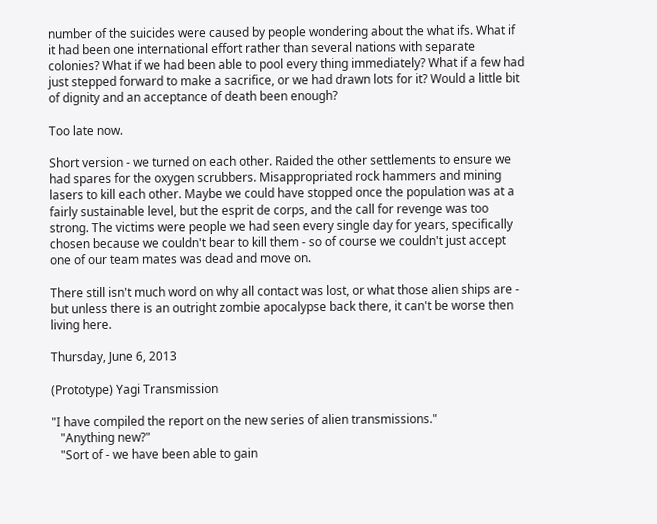number of the suicides were caused by people wondering about the what ifs. What if it had been one international effort rather than several nations with separate colonies? What if we had been able to pool every thing immediately? What if a few had just stepped forward to make a sacrifice, or we had drawn lots for it? Would a little bit of dignity and an acceptance of death been enough?

Too late now.

Short version - we turned on each other. Raided the other settlements to ensure we had spares for the oxygen scrubbers. Misappropriated rock hammers and mining lasers to kill each other. Maybe we could have stopped once the population was at a fairly sustainable level, but the esprit de corps, and the call for revenge was too strong. The victims were people we had seen every single day for years, specifically chosen because we couldn't bear to kill them - so of course we couldn't just accept one of our team mates was dead and move on.

There still isn't much word on why all contact was lost, or what those alien ships are - but unless there is an outright zombie apocalypse back there, it can't be worse then living here.

Thursday, June 6, 2013

(Prototype) Yagi Transmission

"I have compiled the report on the new series of alien transmissions."
   "Anything new?"
   "Sort of - we have been able to gain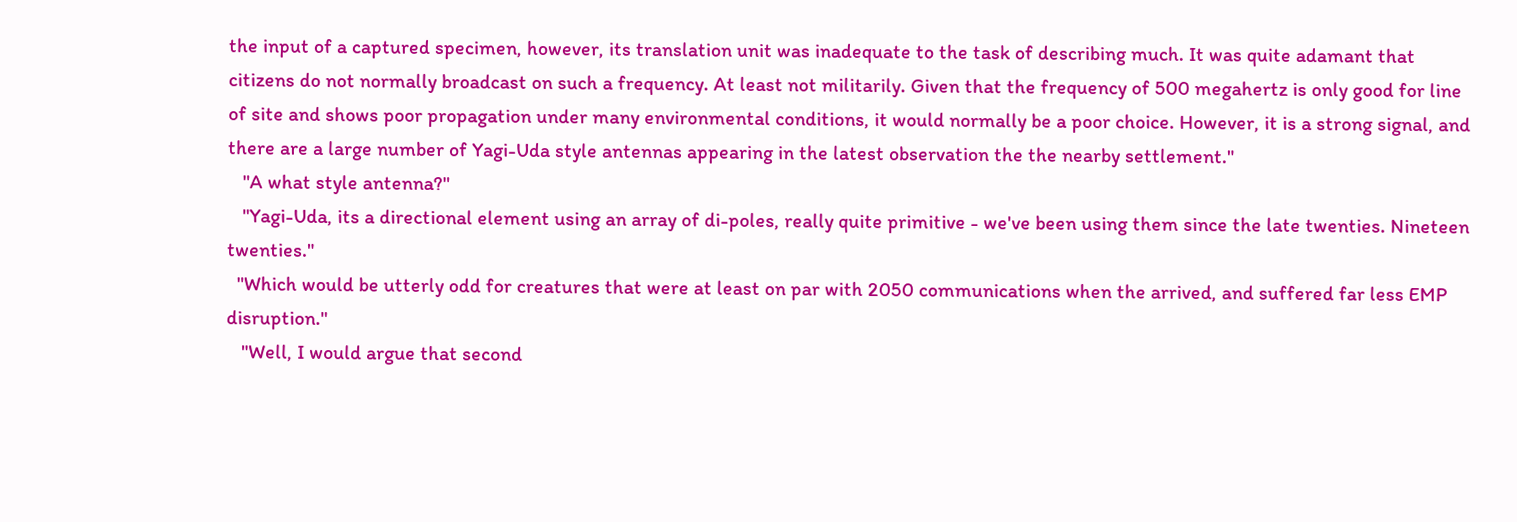the input of a captured specimen, however, its translation unit was inadequate to the task of describing much. It was quite adamant that citizens do not normally broadcast on such a frequency. At least not militarily. Given that the frequency of 500 megahertz is only good for line of site and shows poor propagation under many environmental conditions, it would normally be a poor choice. However, it is a strong signal, and there are a large number of Yagi-Uda style antennas appearing in the latest observation the the nearby settlement."
   "A what style antenna?"
   "Yagi-Uda, its a directional element using an array of di-poles, really quite primitive - we've been using them since the late twenties. Nineteen twenties."
  "Which would be utterly odd for creatures that were at least on par with 2050 communications when the arrived, and suffered far less EMP disruption."
   "Well, I would argue that second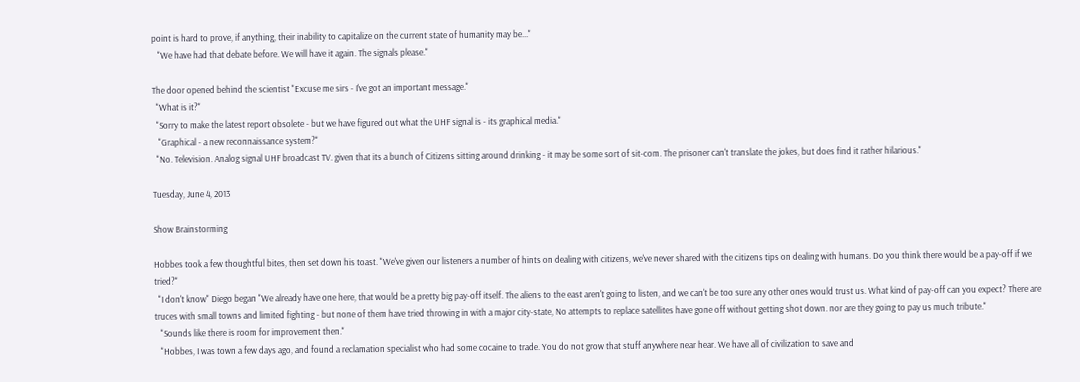point is hard to prove, if anything, their inability to capitalize on the current state of humanity may be..."
   "We have had that debate before. We will have it again. The signals please."

The door opened behind the scientist "Excuse me sirs - I've got an important message."
  "What is it?"
  "Sorry to make the latest report obsolete - but we have figured out what the UHF signal is - its graphical media."
   "Graphical - a new reconnaissance system?"
  "No. Television. Analog signal UHF broadcast TV. given that its a bunch of Citizens sitting around drinking - it may be some sort of sit-com. The prisoner can't translate the jokes, but does find it rather hilarious."

Tuesday, June 4, 2013

Show Brainstorming

Hobbes took a few thoughtful bites, then set down his toast. "We've given our listeners a number of hints on dealing with citizens, we've never shared with the citizens tips on dealing with humans. Do you think there would be a pay-off if we tried?"
  "I don't know" Diego began "We already have one here, that would be a pretty big pay-off itself. The aliens to the east aren't going to listen, and we can't be too sure any other ones would trust us. What kind of pay-off can you expect? There are truces with small towns and limited fighting - but none of them have tried throwing in with a major city-state, No attempts to replace satellites have gone off without getting shot down. nor are they going to pay us much tribute."
   "Sounds like there is room for improvement then."
   "Hobbes, I was town a few days ago, and found a reclamation specialist who had some cocaine to trade. You do not grow that stuff anywhere near hear. We have all of civilization to save and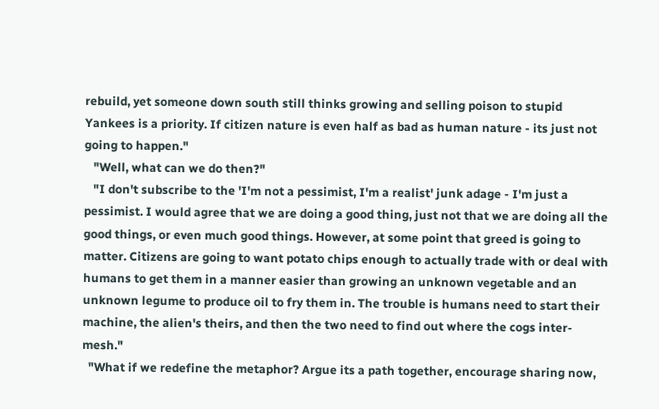rebuild, yet someone down south still thinks growing and selling poison to stupid Yankees is a priority. If citizen nature is even half as bad as human nature - its just not going to happen."
   "Well, what can we do then?"
   "I don't subscribe to the 'I'm not a pessimist, I'm a realist' junk adage - I'm just a pessimist. I would agree that we are doing a good thing, just not that we are doing all the good things, or even much good things. However, at some point that greed is going to matter. Citizens are going to want potato chips enough to actually trade with or deal with humans to get them in a manner easier than growing an unknown vegetable and an unknown legume to produce oil to fry them in. The trouble is humans need to start their machine, the alien's theirs, and then the two need to find out where the cogs inter-mesh."
  "What if we redefine the metaphor? Argue its a path together, encourage sharing now,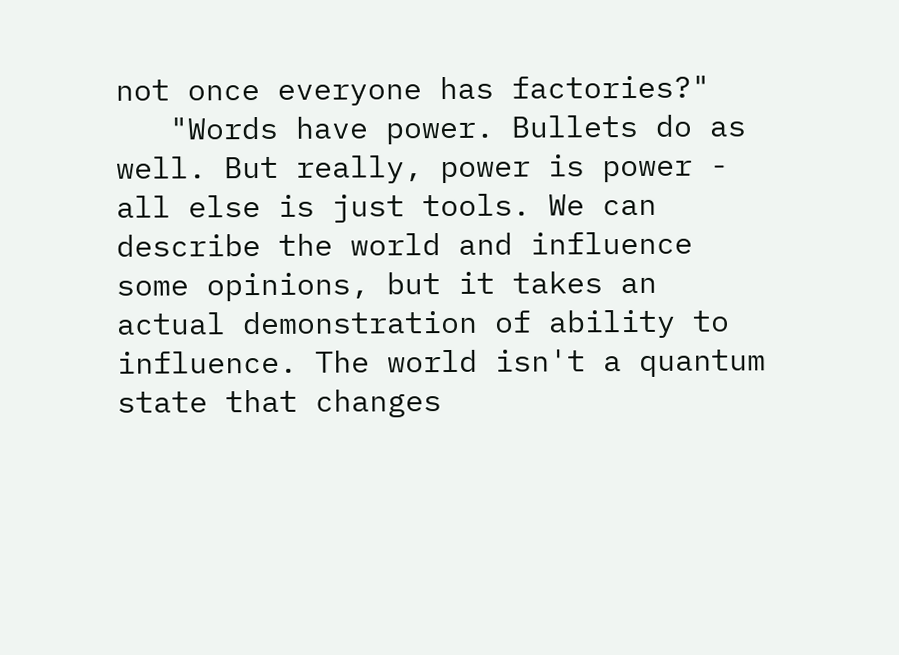not once everyone has factories?"
   "Words have power. Bullets do as well. But really, power is power - all else is just tools. We can describe the world and influence some opinions, but it takes an actual demonstration of ability to influence. The world isn't a quantum state that changes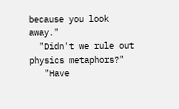because you look away."
  "Didn't we rule out physics metaphors?"
   "Have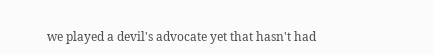we played a devil's advocate yet that hasn't had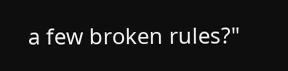a few broken rules?"